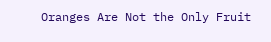Oranges Are Not the Only Fruit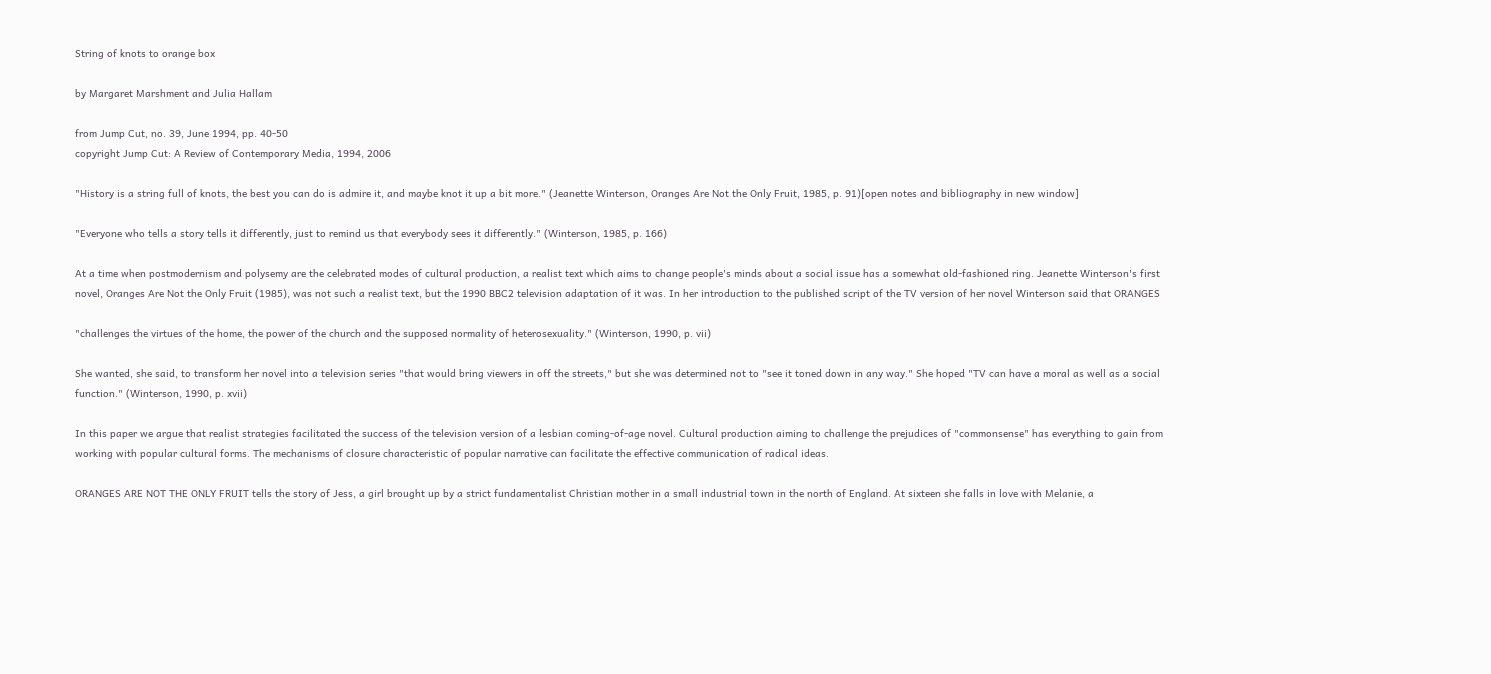String of knots to orange box

by Margaret Marshment and Julia Hallam

from Jump Cut, no. 39, June 1994, pp. 40-50
copyright Jump Cut: A Review of Contemporary Media, 1994, 2006

"History is a string full of knots, the best you can do is admire it, and maybe knot it up a bit more." (Jeanette Winterson, Oranges Are Not the Only Fruit, 1985, p. 91)[open notes and bibliography in new window]

"Everyone who tells a story tells it differently, just to remind us that everybody sees it differently." (Winterson, 1985, p. 166)

At a time when postmodernism and polysemy are the celebrated modes of cultural production, a realist text which aims to change people's minds about a social issue has a somewhat old-fashioned ring. Jeanette Winterson's first novel, Oranges Are Not the Only Fruit (1985), was not such a realist text, but the 1990 BBC2 television adaptation of it was. In her introduction to the published script of the TV version of her novel Winterson said that ORANGES

"challenges the virtues of the home, the power of the church and the supposed normality of heterosexuality." (Winterson, 1990, p. vii)

She wanted, she said, to transform her novel into a television series "that would bring viewers in off the streets," but she was determined not to "see it toned down in any way." She hoped "TV can have a moral as well as a social function." (Winterson, 1990, p. xvii)

In this paper we argue that realist strategies facilitated the success of the television version of a lesbian coming-of-age novel. Cultural production aiming to challenge the prejudices of "commonsense" has everything to gain from working with popular cultural forms. The mechanisms of closure characteristic of popular narrative can facilitate the effective communication of radical ideas.

ORANGES ARE NOT THE ONLY FRUIT tells the story of Jess, a girl brought up by a strict fundamentalist Christian mother in a small industrial town in the north of England. At sixteen she falls in love with Melanie, a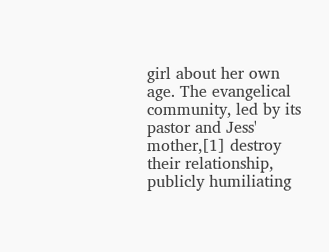girl about her own age. The evangelical community, led by its pastor and Jess' mother,[1] destroy their relationship, publicly humiliating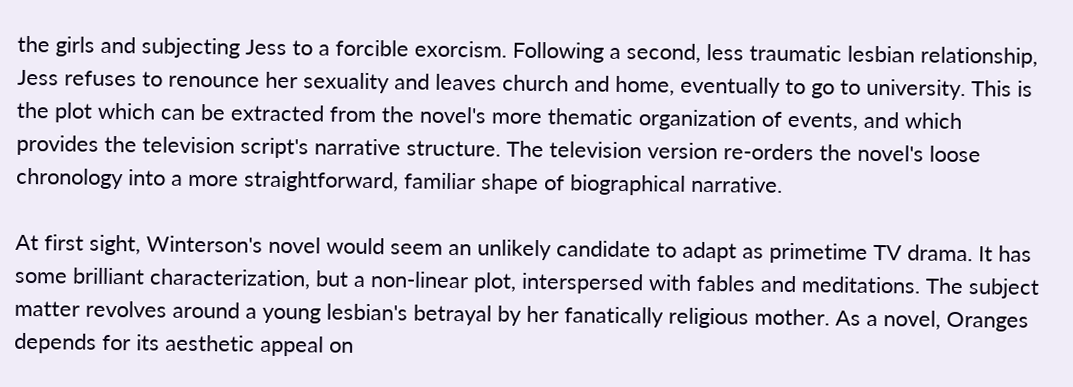the girls and subjecting Jess to a forcible exorcism. Following a second, less traumatic lesbian relationship, Jess refuses to renounce her sexuality and leaves church and home, eventually to go to university. This is the plot which can be extracted from the novel's more thematic organization of events, and which provides the television script's narrative structure. The television version re-orders the novel's loose chronology into a more straightforward, familiar shape of biographical narrative.

At first sight, Winterson's novel would seem an unlikely candidate to adapt as primetime TV drama. It has some brilliant characterization, but a non-linear plot, interspersed with fables and meditations. The subject matter revolves around a young lesbian's betrayal by her fanatically religious mother. As a novel, Oranges depends for its aesthetic appeal on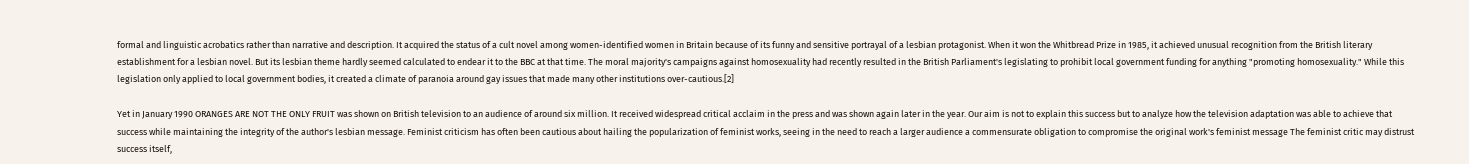formal and linguistic acrobatics rather than narrative and description. It acquired the status of a cult novel among women-identified women in Britain because of its funny and sensitive portrayal of a lesbian protagonist. When it won the Whitbread Prize in 1985, it achieved unusual recognition from the British literary establishment for a lesbian novel. But its lesbian theme hardly seemed calculated to endear it to the BBC at that time. The moral majority's campaigns against homosexuality had recently resulted in the British Parliament's legislating to prohibit local government funding for anything "promoting homosexuality." While this legislation only applied to local government bodies, it created a climate of paranoia around gay issues that made many other institutions over-cautious.[2]

Yet in January 1990 ORANGES ARE NOT THE ONLY FRUIT was shown on British television to an audience of around six million. It received widespread critical acclaim in the press and was shown again later in the year. Our aim is not to explain this success but to analyze how the television adaptation was able to achieve that success while maintaining the integrity of the author's lesbian message. Feminist criticism has often been cautious about hailing the popularization of feminist works, seeing in the need to reach a larger audience a commensurate obligation to compromise the original work's feminist message The feminist critic may distrust success itself,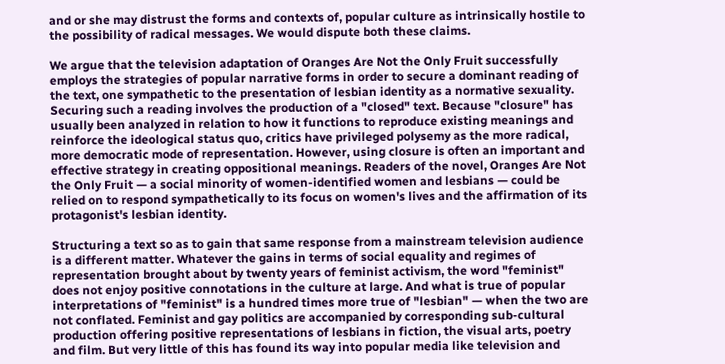and or she may distrust the forms and contexts of, popular culture as intrinsically hostile to the possibility of radical messages. We would dispute both these claims.

We argue that the television adaptation of Oranges Are Not the Only Fruit successfully employs the strategies of popular narrative forms in order to secure a dominant reading of the text, one sympathetic to the presentation of lesbian identity as a normative sexuality. Securing such a reading involves the production of a "closed" text. Because "closure" has usually been analyzed in relation to how it functions to reproduce existing meanings and reinforce the ideological status quo, critics have privileged polysemy as the more radical, more democratic mode of representation. However, using closure is often an important and effective strategy in creating oppositional meanings. Readers of the novel, Oranges Are Not the Only Fruit — a social minority of women-identified women and lesbians — could be relied on to respond sympathetically to its focus on women's lives and the affirmation of its protagonist's lesbian identity.

Structuring a text so as to gain that same response from a mainstream television audience is a different matter. Whatever the gains in terms of social equality and regimes of representation brought about by twenty years of feminist activism, the word "feminist" does not enjoy positive connotations in the culture at large. And what is true of popular interpretations of "feminist" is a hundred times more true of "lesbian" — when the two are not conflated. Feminist and gay politics are accompanied by corresponding sub-cultural production offering positive representations of lesbians in fiction, the visual arts, poetry and film. But very little of this has found its way into popular media like television and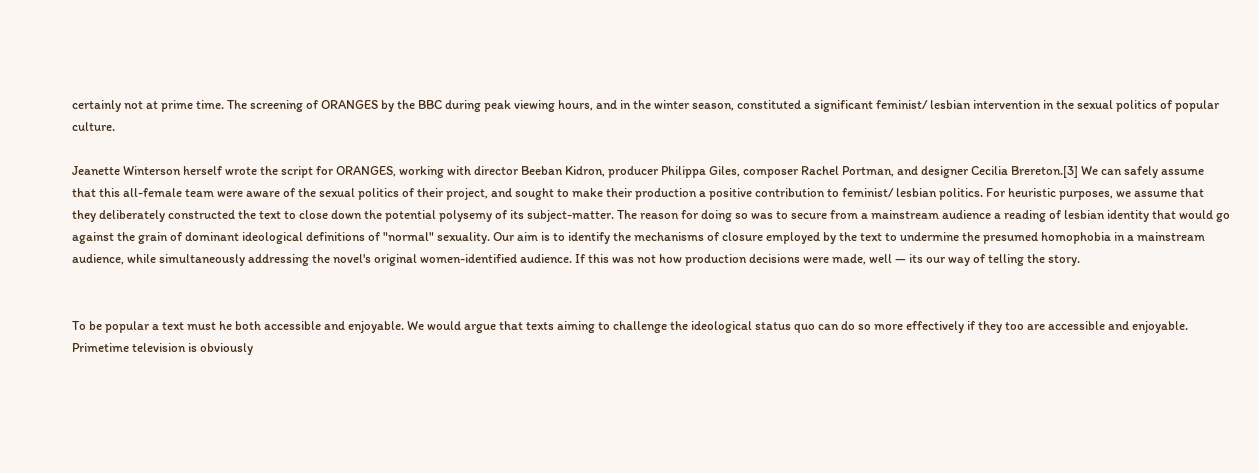certainly not at prime time. The screening of ORANGES by the BBC during peak viewing hours, and in the winter season, constituted a significant feminist/ lesbian intervention in the sexual politics of popular culture.

Jeanette Winterson herself wrote the script for ORANGES, working with director Beeban Kidron, producer Philippa Giles, composer Rachel Portman, and designer Cecilia Brereton.[3] We can safely assume that this all-female team were aware of the sexual politics of their project, and sought to make their production a positive contribution to feminist/ lesbian politics. For heuristic purposes, we assume that they deliberately constructed the text to close down the potential polysemy of its subject-matter. The reason for doing so was to secure from a mainstream audience a reading of lesbian identity that would go against the grain of dominant ideological definitions of "normal" sexuality. Our aim is to identify the mechanisms of closure employed by the text to undermine the presumed homophobia in a mainstream audience, while simultaneously addressing the novel's original women-identified audience. If this was not how production decisions were made, well — its our way of telling the story.


To be popular a text must he both accessible and enjoyable. We would argue that texts aiming to challenge the ideological status quo can do so more effectively if they too are accessible and enjoyable. Primetime television is obviously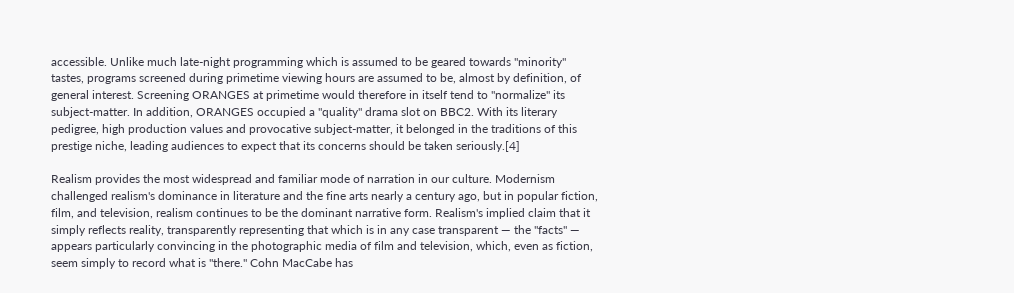accessible. Unlike much late-night programming which is assumed to be geared towards "minority" tastes, programs screened during primetime viewing hours are assumed to be, almost by definition, of general interest. Screening ORANGES at primetime would therefore in itself tend to "normalize" its subject-matter. In addition, ORANGES occupied a "quality" drama slot on BBC2. With its literary pedigree, high production values and provocative subject-matter, it belonged in the traditions of this prestige niche, leading audiences to expect that its concerns should be taken seriously.[4]

Realism provides the most widespread and familiar mode of narration in our culture. Modernism challenged realism's dominance in literature and the fine arts nearly a century ago, but in popular fiction, film, and television, realism continues to be the dominant narrative form. Realism's implied claim that it simply reflects reality, transparently representing that which is in any case transparent — the "facts" — appears particularly convincing in the photographic media of film and television, which, even as fiction, seem simply to record what is "there." Cohn MacCabe has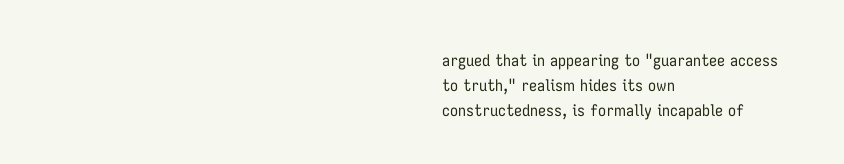argued that in appearing to "guarantee access to truth," realism hides its own constructedness, is formally incapable of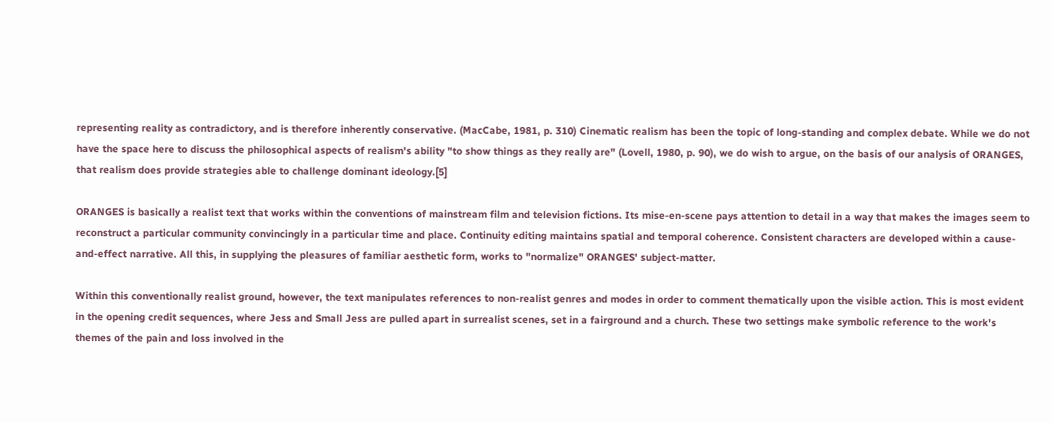representing reality as contradictory, and is therefore inherently conservative. (MacCabe, 1981, p. 310) Cinematic realism has been the topic of long-standing and complex debate. While we do not have the space here to discuss the philosophical aspects of realism's ability "to show things as they really are" (Lovell, 1980, p. 90), we do wish to argue, on the basis of our analysis of ORANGES, that realism does provide strategies able to challenge dominant ideology.[5]

ORANGES is basically a realist text that works within the conventions of mainstream film and television fictions. Its mise-en-scene pays attention to detail in a way that makes the images seem to reconstruct a particular community convincingly in a particular time and place. Continuity editing maintains spatial and temporal coherence. Consistent characters are developed within a cause-and-effect narrative. All this, in supplying the pleasures of familiar aesthetic form, works to "normalize" ORANGES' subject-matter.

Within this conventionally realist ground, however, the text manipulates references to non-realist genres and modes in order to comment thematically upon the visible action. This is most evident in the opening credit sequences, where Jess and Small Jess are pulled apart in surrealist scenes, set in a fairground and a church. These two settings make symbolic reference to the work's themes of the pain and loss involved in the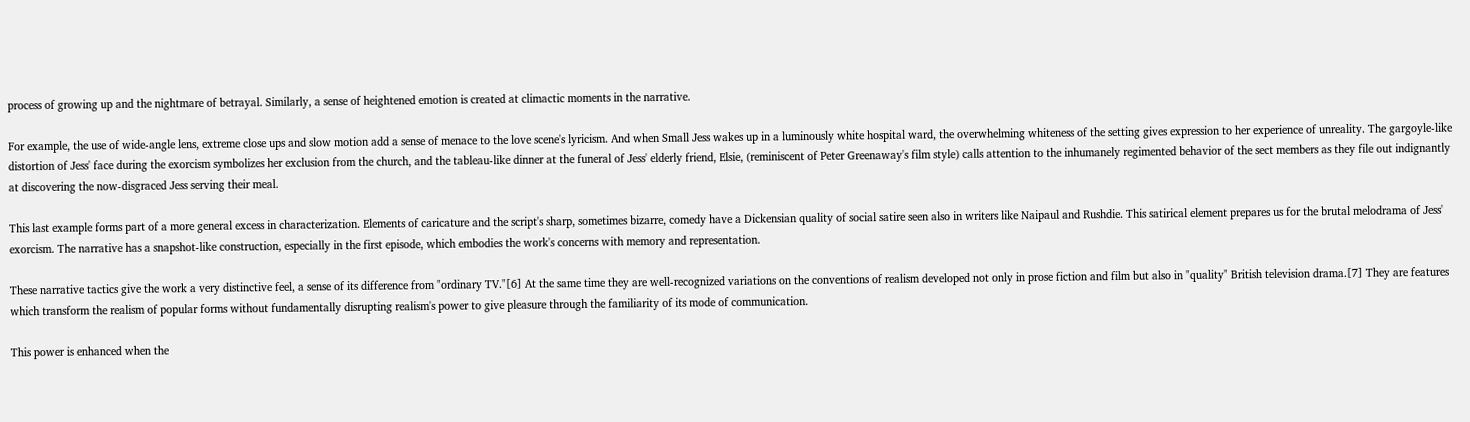process of growing up and the nightmare of betrayal. Similarly, a sense of heightened emotion is created at climactic moments in the narrative.

For example, the use of wide-angle lens, extreme close ups and slow motion add a sense of menace to the love scene's lyricism. And when Small Jess wakes up in a luminously white hospital ward, the overwhelming whiteness of the setting gives expression to her experience of unreality. The gargoyle-like distortion of Jess' face during the exorcism symbolizes her exclusion from the church, and the tableau-like dinner at the funeral of Jess' elderly friend, Elsie, (reminiscent of Peter Greenaway's film style) calls attention to the inhumanely regimented behavior of the sect members as they file out indignantly at discovering the now-disgraced Jess serving their meal.

This last example forms part of a more general excess in characterization. Elements of caricature and the script's sharp, sometimes bizarre, comedy have a Dickensian quality of social satire seen also in writers like Naipaul and Rushdie. This satirical element prepares us for the brutal melodrama of Jess' exorcism. The narrative has a snapshot-like construction, especially in the first episode, which embodies the work's concerns with memory and representation.

These narrative tactics give the work a very distinctive feel, a sense of its difference from "ordinary TV."[6] At the same time they are well-recognized variations on the conventions of realism developed not only in prose fiction and film but also in "quality" British television drama.[7] They are features which transform the realism of popular forms without fundamentally disrupting realism's power to give pleasure through the familiarity of its mode of communication.

This power is enhanced when the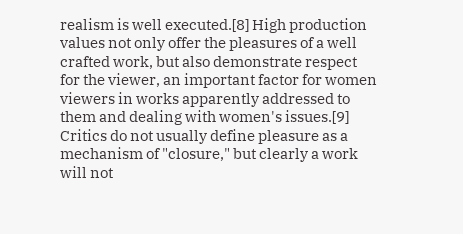realism is well executed.[8] High production values not only offer the pleasures of a well crafted work, but also demonstrate respect for the viewer, an important factor for women viewers in works apparently addressed to them and dealing with women's issues.[9] Critics do not usually define pleasure as a mechanism of "closure," but clearly a work will not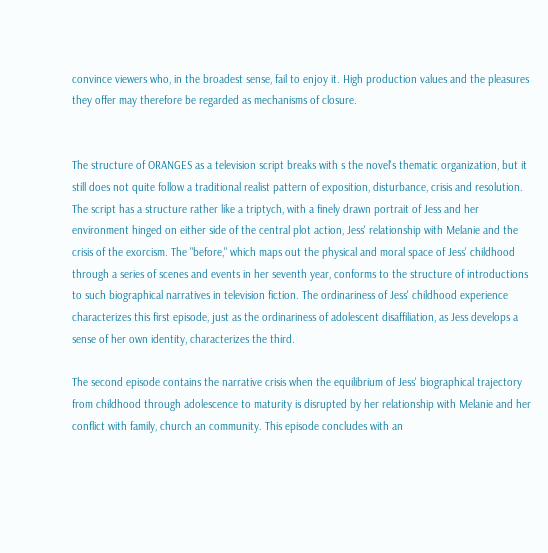convince viewers who, in the broadest sense, fail to enjoy it. High production values and the pleasures they offer may therefore be regarded as mechanisms of closure.


The structure of ORANGES as a television script breaks with s the novel's thematic organization, but it still does not quite follow a traditional realist pattern of exposition, disturbance, crisis and resolution. The script has a structure rather like a triptych, with a finely drawn portrait of Jess and her environment hinged on either side of the central plot action, Jess' relationship with Melanie and the crisis of the exorcism. The "before," which maps out the physical and moral space of Jess' childhood through a series of scenes and events in her seventh year, conforms to the structure of introductions to such biographical narratives in television fiction. The ordinariness of Jess' childhood experience characterizes this first episode, just as the ordinariness of adolescent disaffiliation, as Jess develops a sense of her own identity, characterizes the third.

The second episode contains the narrative crisis when the equilibrium of Jess' biographical trajectory from childhood through adolescence to maturity is disrupted by her relationship with Melanie and her conflict with family, church an community. This episode concludes with an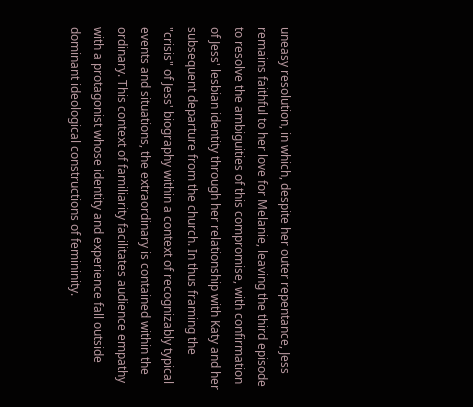uneasy resolution, in which, despite her outer repentance, Jess remains faithful to her love for Melanie, leaving the third episode to resolve the ambiguities of this compromise, with confirmation of Jess' lesbian identity through her relationship with Katy and her subsequent departure from the church. In thus framing the "crisis" of Jess' biography within a context of recognizably typical events and situations, the extraordinary is contained within the ordinary. This context of familiarity facilitates audience empathy with a protagonist whose identity and experience fall outside dominant ideological constructions of femininity.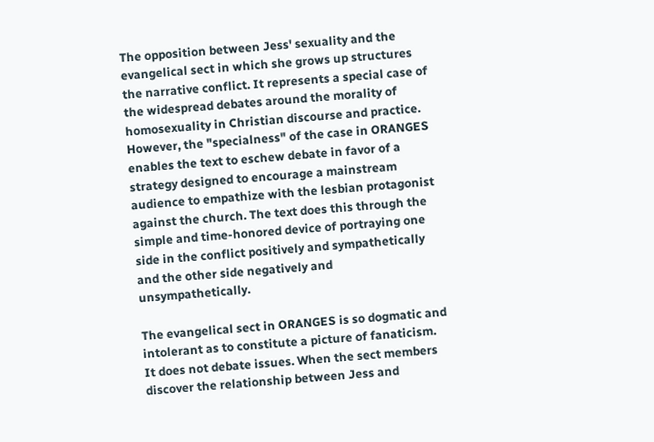The opposition between Jess' sexuality and the evangelical sect in which she grows up structures the narrative conflict. It represents a special case of the widespread debates around the morality of homosexuality in Christian discourse and practice. However, the "specialness" of the case in ORANGES enables the text to eschew debate in favor of a strategy designed to encourage a mainstream audience to empathize with the lesbian protagonist against the church. The text does this through the simple and time-honored device of portraying one side in the conflict positively and sympathetically and the other side negatively and unsympathetically.

The evangelical sect in ORANGES is so dogmatic and intolerant as to constitute a picture of fanaticism. It does not debate issues. When the sect members discover the relationship between Jess and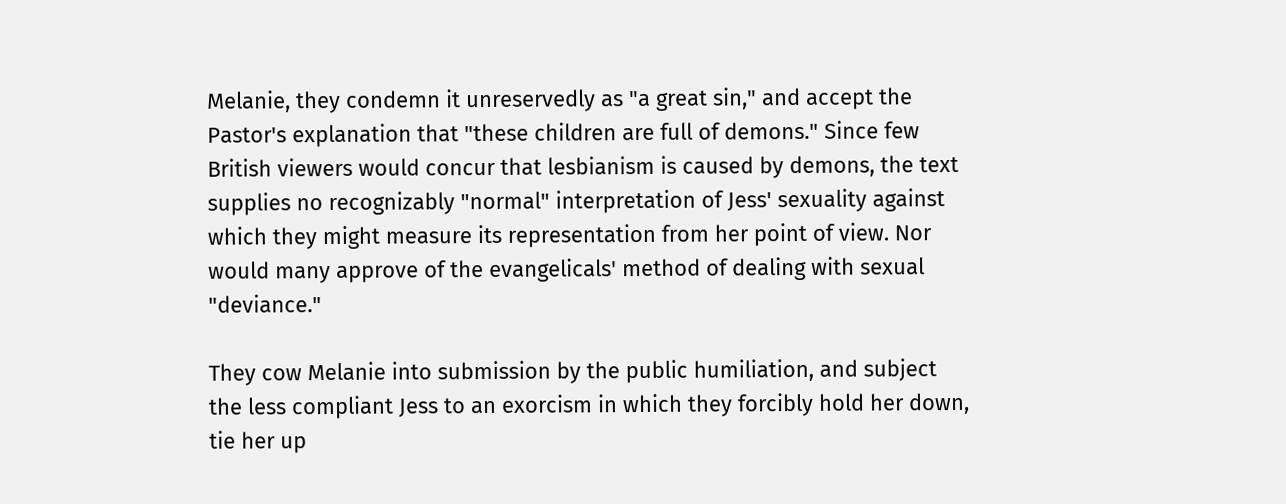Melanie, they condemn it unreservedly as "a great sin," and accept the Pastor's explanation that "these children are full of demons." Since few British viewers would concur that lesbianism is caused by demons, the text supplies no recognizably "normal" interpretation of Jess' sexuality against which they might measure its representation from her point of view. Nor would many approve of the evangelicals' method of dealing with sexual "deviance."

They cow Melanie into submission by the public humiliation, and subject the less compliant Jess to an exorcism in which they forcibly hold her down, tie her up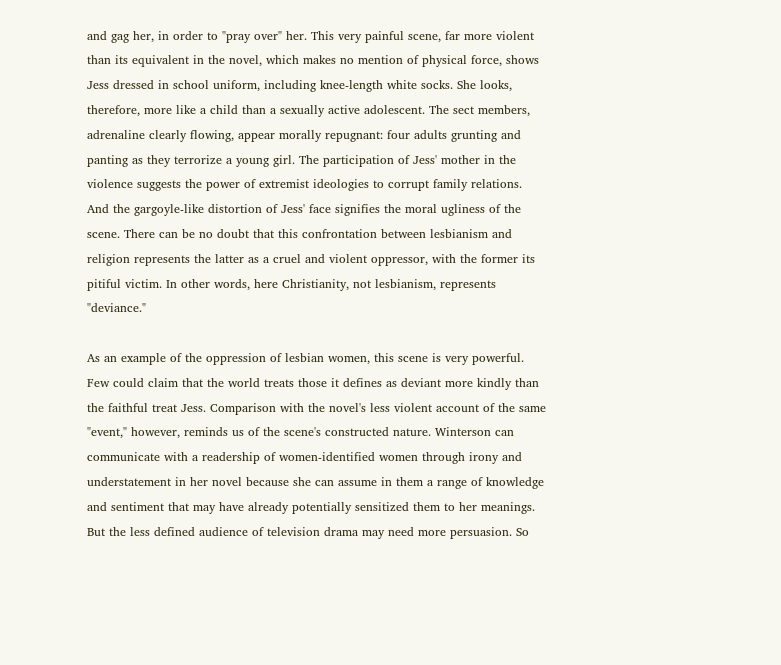and gag her, in order to "pray over" her. This very painful scene, far more violent than its equivalent in the novel, which makes no mention of physical force, shows Jess dressed in school uniform, including knee-length white socks. She looks, therefore, more like a child than a sexually active adolescent. The sect members, adrenaline clearly flowing, appear morally repugnant: four adults grunting and panting as they terrorize a young girl. The participation of Jess' mother in the violence suggests the power of extremist ideologies to corrupt family relations. And the gargoyle-like distortion of Jess' face signifies the moral ugliness of the scene. There can be no doubt that this confrontation between lesbianism and religion represents the latter as a cruel and violent oppressor, with the former its pitiful victim. In other words, here Christianity, not lesbianism, represents "deviance."

As an example of the oppression of lesbian women, this scene is very powerful. Few could claim that the world treats those it defines as deviant more kindly than the faithful treat Jess. Comparison with the novel's less violent account of the same "event," however, reminds us of the scene's constructed nature. Winterson can communicate with a readership of women-identified women through irony and understatement in her novel because she can assume in them a range of knowledge and sentiment that may have already potentially sensitized them to her meanings. But the less defined audience of television drama may need more persuasion. So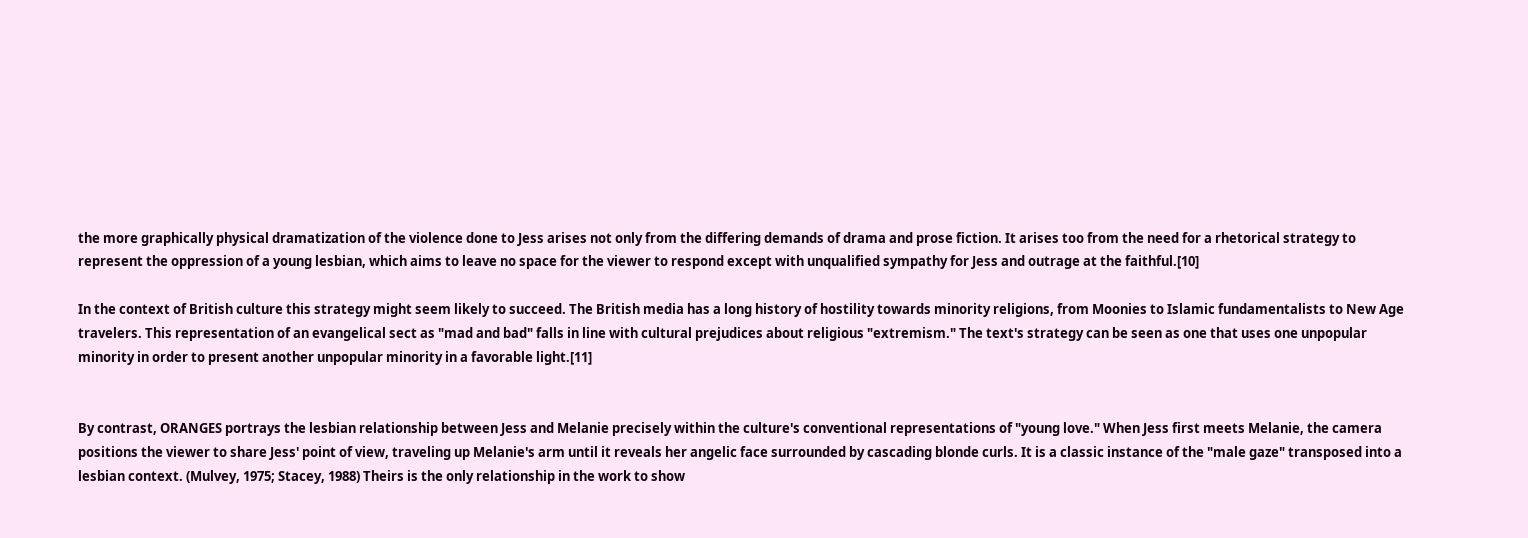the more graphically physical dramatization of the violence done to Jess arises not only from the differing demands of drama and prose fiction. It arises too from the need for a rhetorical strategy to represent the oppression of a young lesbian, which aims to leave no space for the viewer to respond except with unqualified sympathy for Jess and outrage at the faithful.[10]

In the context of British culture this strategy might seem likely to succeed. The British media has a long history of hostility towards minority religions, from Moonies to Islamic fundamentalists to New Age travelers. This representation of an evangelical sect as "mad and bad" falls in line with cultural prejudices about religious "extremism." The text's strategy can be seen as one that uses one unpopular minority in order to present another unpopular minority in a favorable light.[11]


By contrast, ORANGES portrays the lesbian relationship between Jess and Melanie precisely within the culture's conventional representations of "young love." When Jess first meets Melanie, the camera positions the viewer to share Jess' point of view, traveling up Melanie's arm until it reveals her angelic face surrounded by cascading blonde curls. It is a classic instance of the "male gaze" transposed into a lesbian context. (Mulvey, 1975; Stacey, 1988) Theirs is the only relationship in the work to show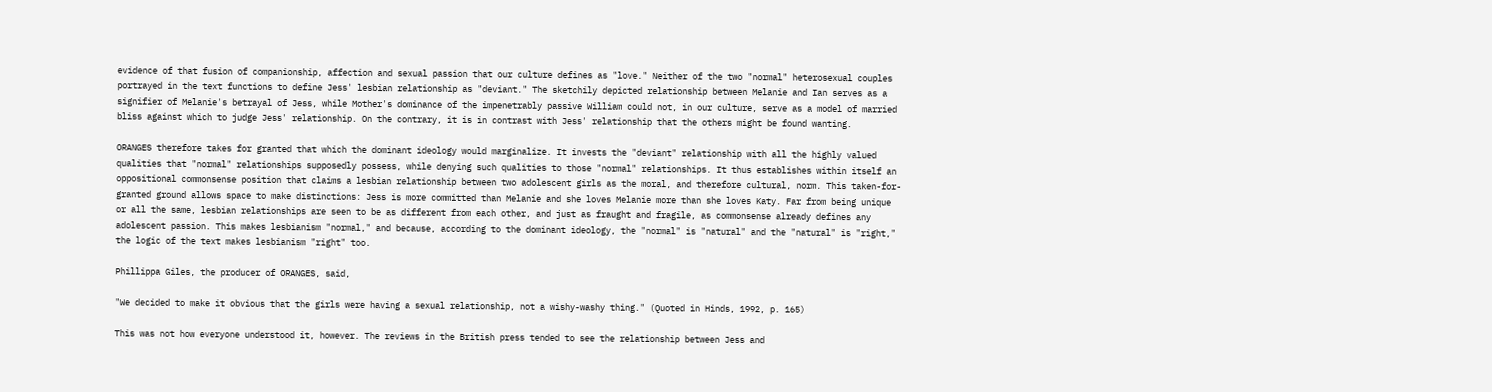evidence of that fusion of companionship, affection and sexual passion that our culture defines as "love." Neither of the two "normal" heterosexual couples portrayed in the text functions to define Jess' lesbian relationship as "deviant." The sketchily depicted relationship between Melanie and Ian serves as a signifier of Melanie's betrayal of Jess, while Mother's dominance of the impenetrably passive William could not, in our culture, serve as a model of married bliss against which to judge Jess' relationship. On the contrary, it is in contrast with Jess' relationship that the others might be found wanting.

ORANGES therefore takes for granted that which the dominant ideology would marginalize. It invests the "deviant" relationship with all the highly valued qualities that "normal" relationships supposedly possess, while denying such qualities to those "normal" relationships. It thus establishes within itself an oppositional commonsense position that claims a lesbian relationship between two adolescent girls as the moral, and therefore cultural, norm. This taken-for-granted ground allows space to make distinctions: Jess is more committed than Melanie and she loves Melanie more than she loves Katy. Far from being unique or all the same, lesbian relationships are seen to be as different from each other, and just as fraught and fragile, as commonsense already defines any adolescent passion. This makes lesbianism "normal," and because, according to the dominant ideology, the "normal" is "natural" and the "natural" is "right," the logic of the text makes lesbianism "right" too.

Phillippa Giles, the producer of ORANGES, said,

"We decided to make it obvious that the girls were having a sexual relationship, not a wishy-washy thing." (Quoted in Hinds, 1992, p. 165)

This was not how everyone understood it, however. The reviews in the British press tended to see the relationship between Jess and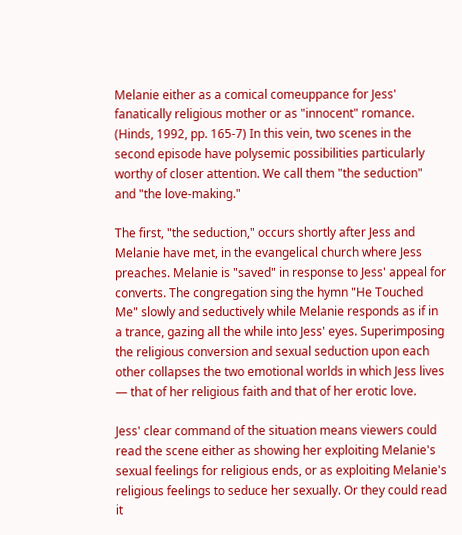Melanie either as a comical comeuppance for Jess' fanatically religious mother or as "innocent" romance. (Hinds, 1992, pp. 165-7) In this vein, two scenes in the second episode have polysemic possibilities particularly worthy of closer attention. We call them "the seduction" and "the love-making."

The first, "the seduction," occurs shortly after Jess and Melanie have met, in the evangelical church where Jess preaches. Melanie is "saved" in response to Jess' appeal for converts. The congregation sing the hymn "He Touched Me" slowly and seductively while Melanie responds as if in a trance, gazing all the while into Jess' eyes. Superimposing the religious conversion and sexual seduction upon each other collapses the two emotional worlds in which Jess lives — that of her religious faith and that of her erotic love.

Jess' clear command of the situation means viewers could read the scene either as showing her exploiting Melanie's sexual feelings for religious ends, or as exploiting Melanie's religious feelings to seduce her sexually. Or they could read it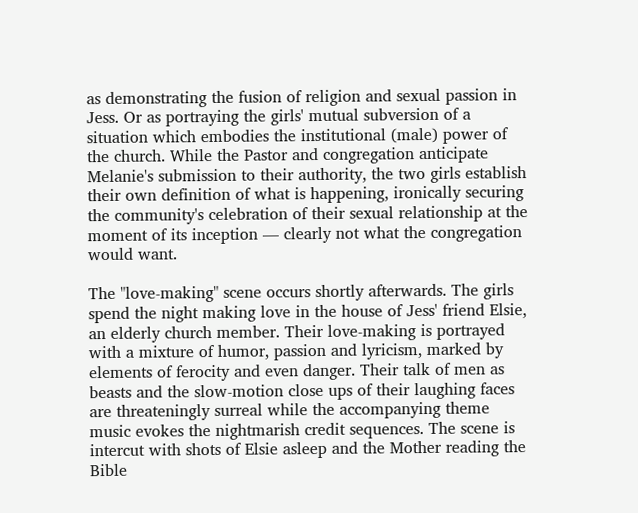as demonstrating the fusion of religion and sexual passion in Jess. Or as portraying the girls' mutual subversion of a situation which embodies the institutional (male) power of the church. While the Pastor and congregation anticipate Melanie's submission to their authority, the two girls establish their own definition of what is happening, ironically securing the community's celebration of their sexual relationship at the moment of its inception — clearly not what the congregation would want.

The "love-making" scene occurs shortly afterwards. The girls spend the night making love in the house of Jess' friend Elsie, an elderly church member. Their love-making is portrayed with a mixture of humor, passion and lyricism, marked by elements of ferocity and even danger. Their talk of men as beasts and the slow-motion close ups of their laughing faces are threateningly surreal while the accompanying theme music evokes the nightmarish credit sequences. The scene is intercut with shots of Elsie asleep and the Mother reading the Bible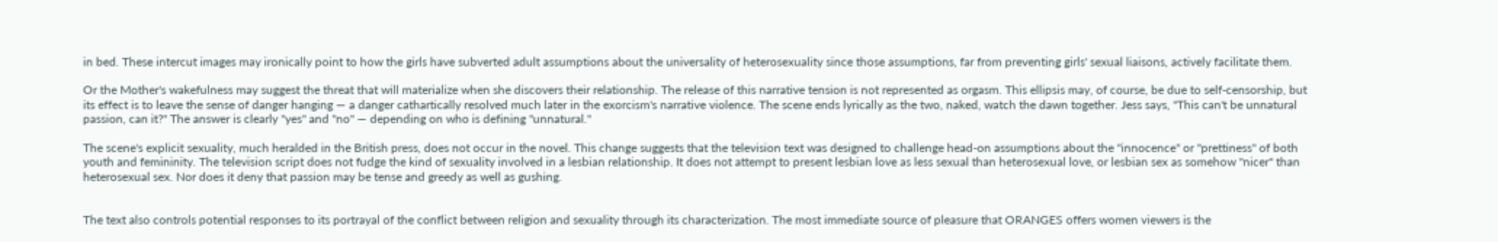in bed. These intercut images may ironically point to how the girls have subverted adult assumptions about the universality of heterosexuality since those assumptions, far from preventing girls' sexual liaisons, actively facilitate them.

Or the Mother's wakefulness may suggest the threat that will materialize when she discovers their relationship. The release of this narrative tension is not represented as orgasm. This ellipsis may, of course, be due to self-censorship, but its effect is to leave the sense of danger hanging — a danger cathartically resolved much later in the exorcism's narrative violence. The scene ends lyrically as the two, naked, watch the dawn together. Jess says, "This can't be unnatural passion, can it?" The answer is clearly "yes" and "no" — depending on who is defining "unnatural."

The scene's explicit sexuality, much heralded in the British press, does not occur in the novel. This change suggests that the television text was designed to challenge head-on assumptions about the "innocence" or "prettiness" of both youth and femininity. The television script does not fudge the kind of sexuality involved in a lesbian relationship. It does not attempt to present lesbian love as less sexual than heterosexual love, or lesbian sex as somehow "nicer" than heterosexual sex. Nor does it deny that passion may be tense and greedy as well as gushing.


The text also controls potential responses to its portrayal of the conflict between religion and sexuality through its characterization. The most immediate source of pleasure that ORANGES offers women viewers is the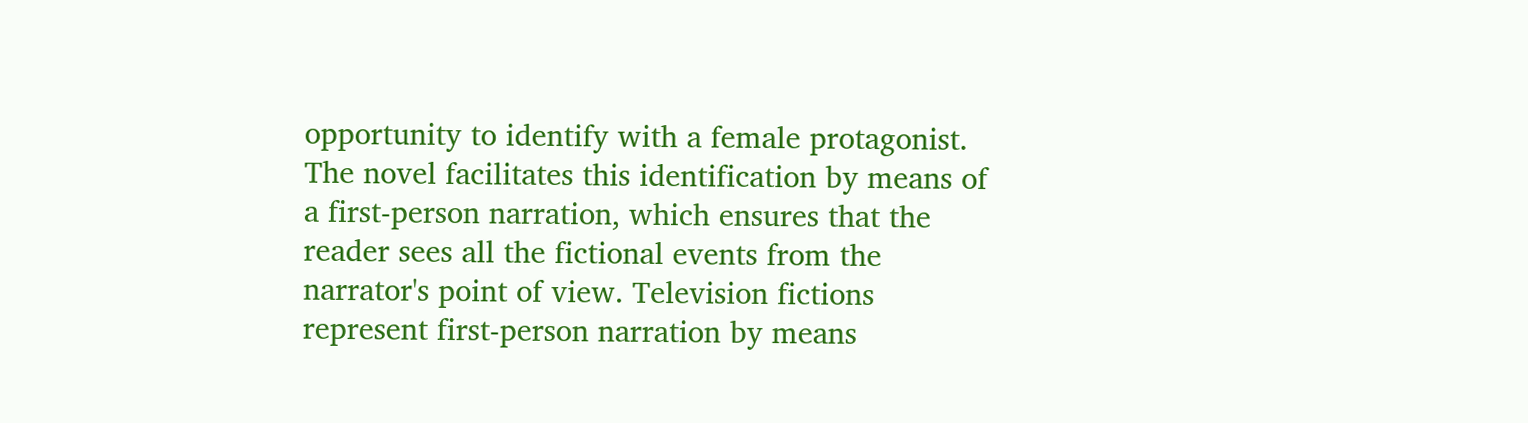opportunity to identify with a female protagonist. The novel facilitates this identification by means of a first-person narration, which ensures that the reader sees all the fictional events from the narrator's point of view. Television fictions represent first-person narration by means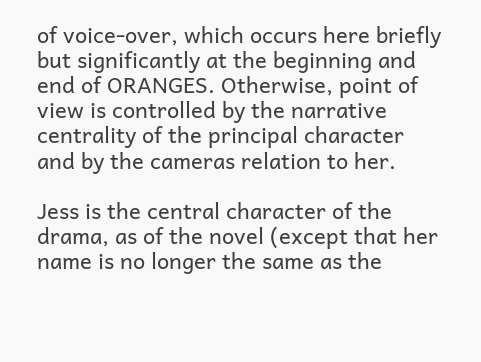of voice-over, which occurs here briefly but significantly at the beginning and end of ORANGES. Otherwise, point of view is controlled by the narrative centrality of the principal character and by the cameras relation to her.

Jess is the central character of the drama, as of the novel (except that her name is no longer the same as the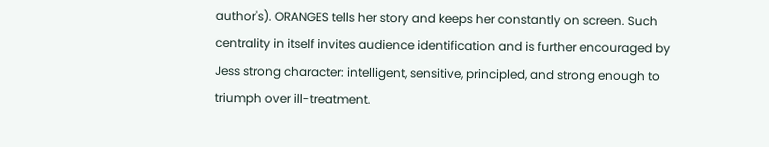author's). ORANGES tells her story and keeps her constantly on screen. Such centrality in itself invites audience identification and is further encouraged by Jess strong character: intelligent, sensitive, principled, and strong enough to triumph over ill-treatment.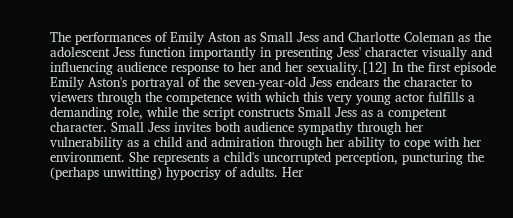The performances of Emily Aston as Small Jess and Charlotte Coleman as the adolescent Jess function importantly in presenting Jess' character visually and influencing audience response to her and her sexuality.[12] In the first episode Emily Aston's portrayal of the seven-year-old Jess endears the character to viewers through the competence with which this very young actor fulfills a demanding role, while the script constructs Small Jess as a competent character. Small Jess invites both audience sympathy through her vulnerability as a child and admiration through her ability to cope with her environment. She represents a child's uncorrupted perception, puncturing the (perhaps unwitting) hypocrisy of adults. Her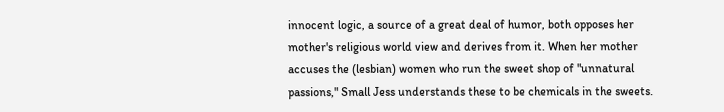innocent logic, a source of a great deal of humor, both opposes her mother's religious world view and derives from it. When her mother accuses the (lesbian) women who run the sweet shop of "unnatural passions," Small Jess understands these to be chemicals in the sweets.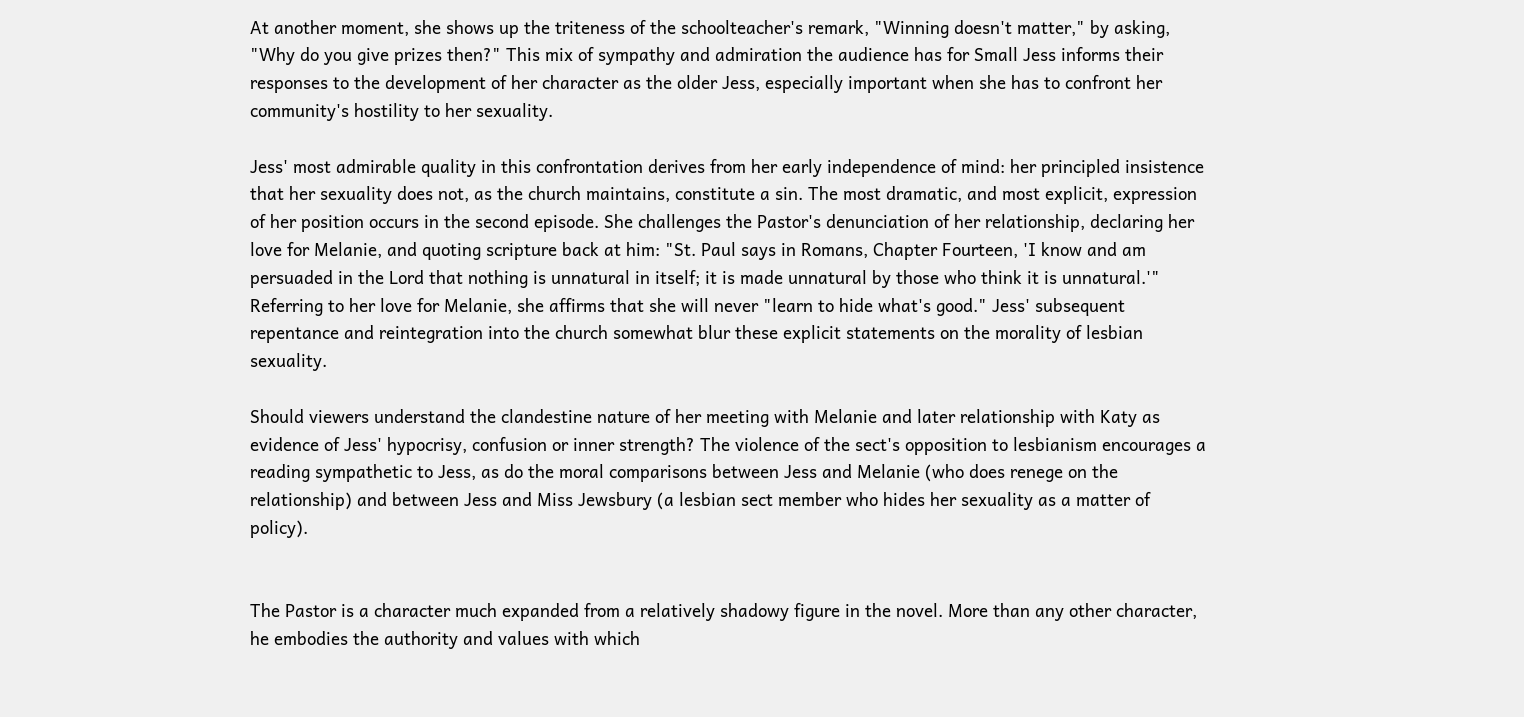At another moment, she shows up the triteness of the schoolteacher's remark, "Winning doesn't matter," by asking, "Why do you give prizes then?" This mix of sympathy and admiration the audience has for Small Jess informs their responses to the development of her character as the older Jess, especially important when she has to confront her community's hostility to her sexuality.

Jess' most admirable quality in this confrontation derives from her early independence of mind: her principled insistence that her sexuality does not, as the church maintains, constitute a sin. The most dramatic, and most explicit, expression of her position occurs in the second episode. She challenges the Pastor's denunciation of her relationship, declaring her love for Melanie, and quoting scripture back at him: "St. Paul says in Romans, Chapter Fourteen, 'I know and am persuaded in the Lord that nothing is unnatural in itself; it is made unnatural by those who think it is unnatural.'" Referring to her love for Melanie, she affirms that she will never "learn to hide what's good." Jess' subsequent repentance and reintegration into the church somewhat blur these explicit statements on the morality of lesbian sexuality.

Should viewers understand the clandestine nature of her meeting with Melanie and later relationship with Katy as evidence of Jess' hypocrisy, confusion or inner strength? The violence of the sect's opposition to lesbianism encourages a reading sympathetic to Jess, as do the moral comparisons between Jess and Melanie (who does renege on the relationship) and between Jess and Miss Jewsbury (a lesbian sect member who hides her sexuality as a matter of policy).


The Pastor is a character much expanded from a relatively shadowy figure in the novel. More than any other character, he embodies the authority and values with which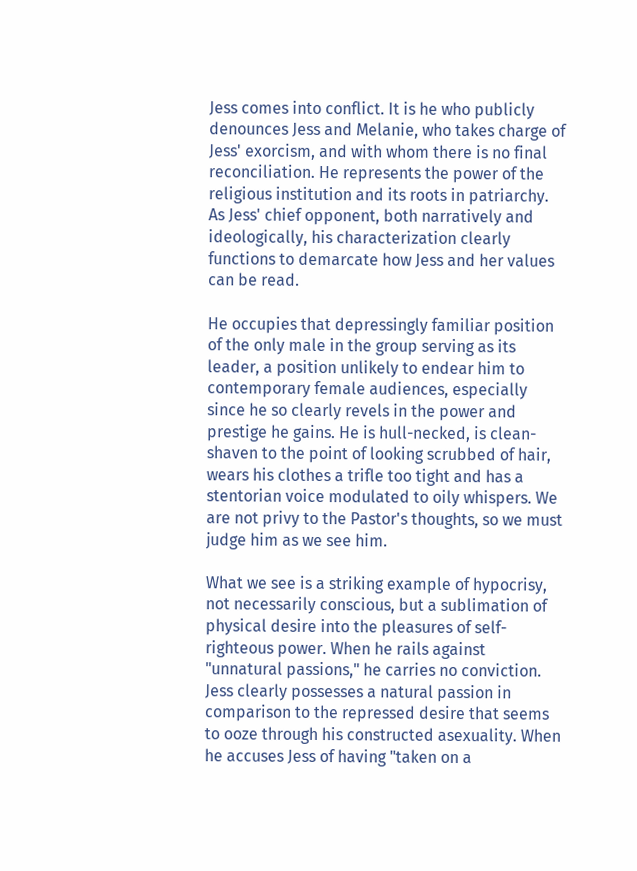Jess comes into conflict. It is he who publicly denounces Jess and Melanie, who takes charge of Jess' exorcism, and with whom there is no final reconciliation. He represents the power of the religious institution and its roots in patriarchy. As Jess' chief opponent, both narratively and ideologically, his characterization clearly functions to demarcate how Jess and her values can be read.

He occupies that depressingly familiar position of the only male in the group serving as its leader, a position unlikely to endear him to contemporary female audiences, especially since he so clearly revels in the power and prestige he gains. He is hull-necked, is clean-shaven to the point of looking scrubbed of hair, wears his clothes a trifle too tight and has a stentorian voice modulated to oily whispers. We are not privy to the Pastor's thoughts, so we must judge him as we see him.

What we see is a striking example of hypocrisy, not necessarily conscious, but a sublimation of physical desire into the pleasures of self-righteous power. When he rails against "unnatural passions," he carries no conviction. Jess clearly possesses a natural passion in comparison to the repressed desire that seems to ooze through his constructed asexuality. When he accuses Jess of having "taken on a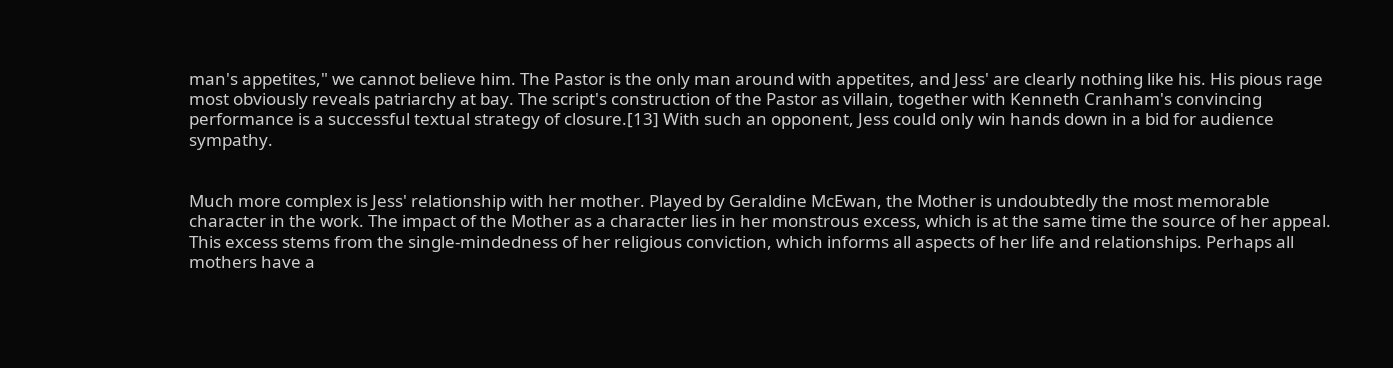man's appetites," we cannot believe him. The Pastor is the only man around with appetites, and Jess' are clearly nothing like his. His pious rage most obviously reveals patriarchy at bay. The script's construction of the Pastor as villain, together with Kenneth Cranham's convincing performance is a successful textual strategy of closure.[13] With such an opponent, Jess could only win hands down in a bid for audience sympathy.


Much more complex is Jess' relationship with her mother. Played by Geraldine McEwan, the Mother is undoubtedly the most memorable character in the work. The impact of the Mother as a character lies in her monstrous excess, which is at the same time the source of her appeal. This excess stems from the single-mindedness of her religious conviction, which informs all aspects of her life and relationships. Perhaps all mothers have a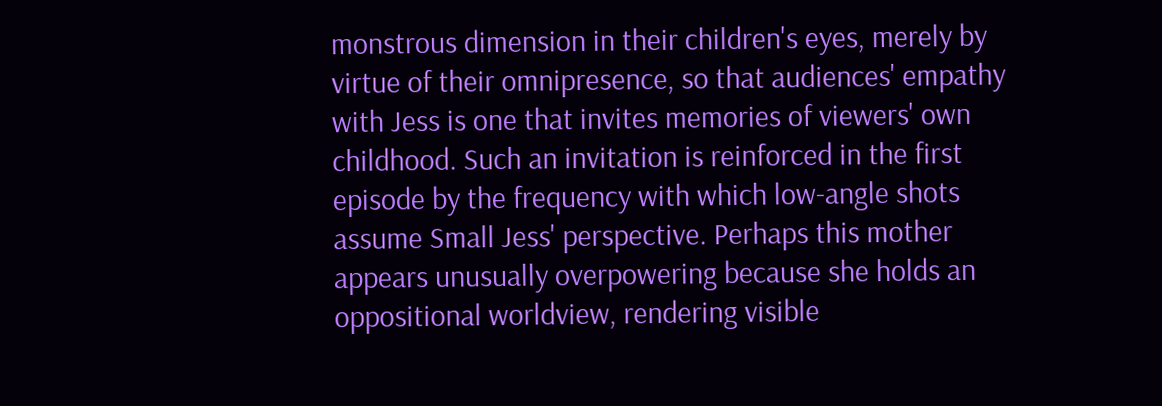monstrous dimension in their children's eyes, merely by virtue of their omnipresence, so that audiences' empathy with Jess is one that invites memories of viewers' own childhood. Such an invitation is reinforced in the first episode by the frequency with which low-angle shots assume Small Jess' perspective. Perhaps this mother appears unusually overpowering because she holds an oppositional worldview, rendering visible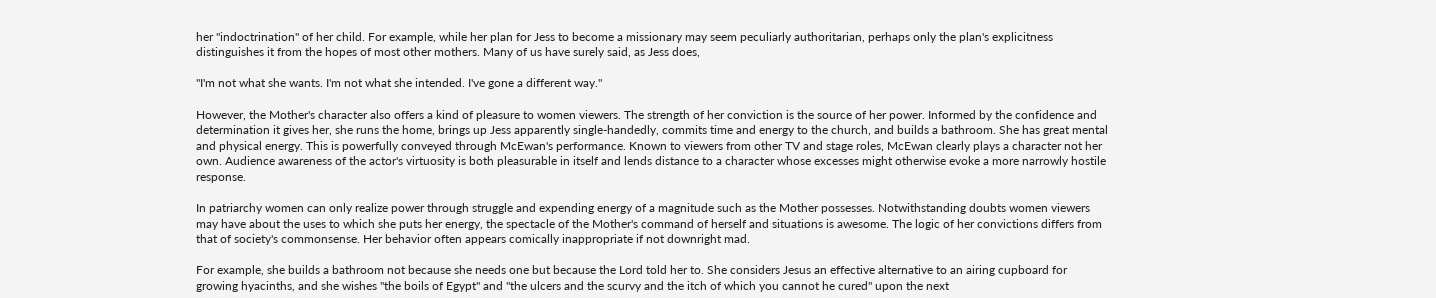her "indoctrination" of her child. For example, while her plan for Jess to become a missionary may seem peculiarly authoritarian, perhaps only the plan's explicitness distinguishes it from the hopes of most other mothers. Many of us have surely said, as Jess does,

"I'm not what she wants. I'm not what she intended. I've gone a different way."

However, the Mother's character also offers a kind of pleasure to women viewers. The strength of her conviction is the source of her power. Informed by the confidence and determination it gives her, she runs the home, brings up Jess apparently single-handedly, commits time and energy to the church, and builds a bathroom. She has great mental and physical energy. This is powerfully conveyed through McEwan's performance. Known to viewers from other TV and stage roles, McEwan clearly plays a character not her own. Audience awareness of the actor's virtuosity is both pleasurable in itself and lends distance to a character whose excesses might otherwise evoke a more narrowly hostile response.

In patriarchy women can only realize power through struggle and expending energy of a magnitude such as the Mother possesses. Notwithstanding doubts women viewers may have about the uses to which she puts her energy, the spectacle of the Mother's command of herself and situations is awesome. The logic of her convictions differs from that of society's commonsense. Her behavior often appears comically inappropriate if not downright mad.

For example, she builds a bathroom not because she needs one but because the Lord told her to. She considers Jesus an effective alternative to an airing cupboard for growing hyacinths, and she wishes "the boils of Egypt" and "the ulcers and the scurvy and the itch of which you cannot he cured" upon the next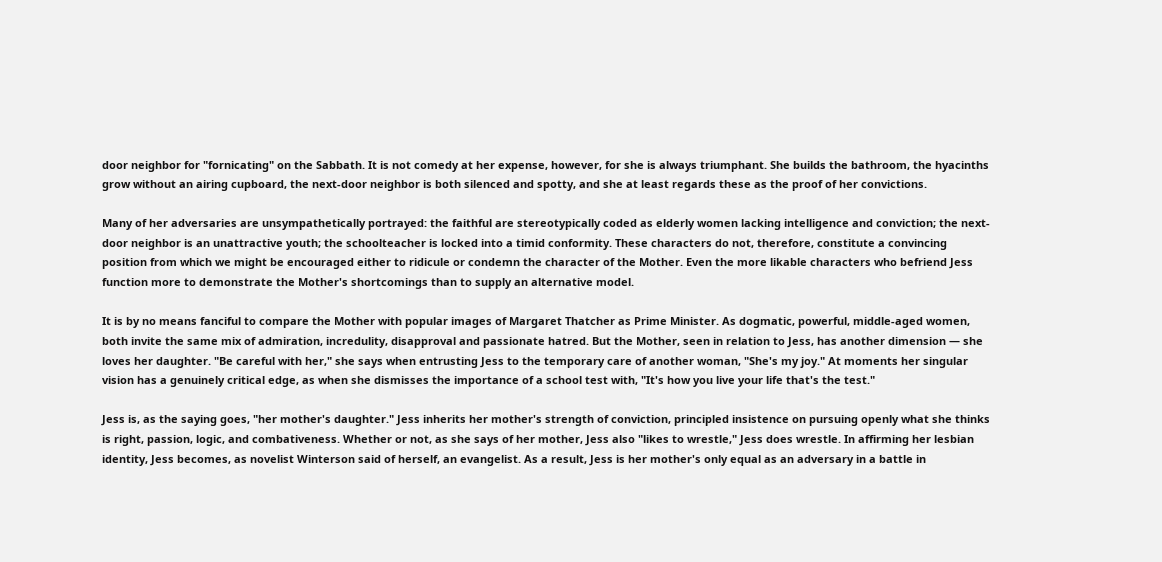door neighbor for "fornicating" on the Sabbath. It is not comedy at her expense, however, for she is always triumphant. She builds the bathroom, the hyacinths grow without an airing cupboard, the next-door neighbor is both silenced and spotty, and she at least regards these as the proof of her convictions.

Many of her adversaries are unsympathetically portrayed: the faithful are stereotypically coded as elderly women lacking intelligence and conviction; the next-door neighbor is an unattractive youth; the schoolteacher is locked into a timid conformity. These characters do not, therefore, constitute a convincing position from which we might be encouraged either to ridicule or condemn the character of the Mother. Even the more likable characters who befriend Jess function more to demonstrate the Mother's shortcomings than to supply an alternative model.

It is by no means fanciful to compare the Mother with popular images of Margaret Thatcher as Prime Minister. As dogmatic, powerful, middle-aged women, both invite the same mix of admiration, incredulity, disapproval and passionate hatred. But the Mother, seen in relation to Jess, has another dimension — she loves her daughter. "Be careful with her," she says when entrusting Jess to the temporary care of another woman, "She's my joy." At moments her singular vision has a genuinely critical edge, as when she dismisses the importance of a school test with, "It's how you live your life that's the test."

Jess is, as the saying goes, "her mother's daughter." Jess inherits her mother's strength of conviction, principled insistence on pursuing openly what she thinks is right, passion, logic, and combativeness. Whether or not, as she says of her mother, Jess also "likes to wrestle," Jess does wrestle. In affirming her lesbian identity, Jess becomes, as novelist Winterson said of herself, an evangelist. As a result, Jess is her mother's only equal as an adversary in a battle in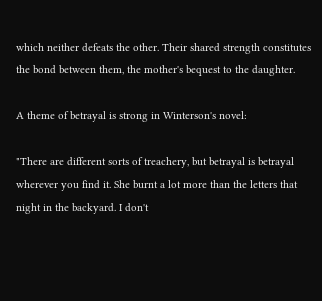which neither defeats the other. Their shared strength constitutes the bond between them, the mother's bequest to the daughter.

A theme of betrayal is strong in Winterson's novel:

"There are different sorts of treachery, but betrayal is betrayal wherever you find it. She burnt a lot more than the letters that night in the backyard. I don't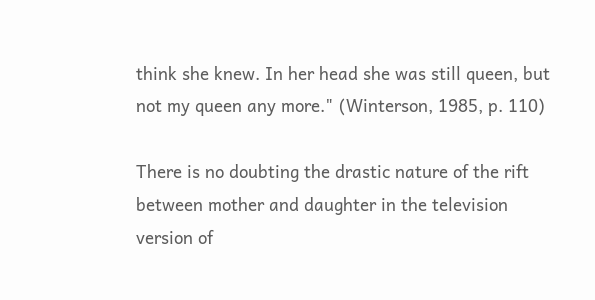think she knew. In her head she was still queen, but not my queen any more." (Winterson, 1985, p. 110)

There is no doubting the drastic nature of the rift between mother and daughter in the television version of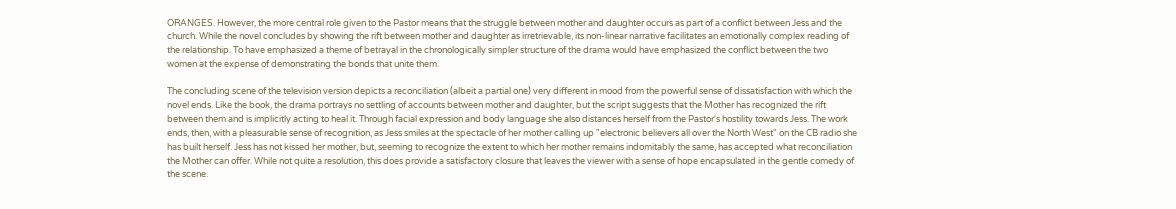ORANGES. However, the more central role given to the Pastor means that the struggle between mother and daughter occurs as part of a conflict between Jess and the church. While the novel concludes by showing the rift between mother and daughter as irretrievable, its non-linear narrative facilitates an emotionally complex reading of the relationship. To have emphasized a theme of betrayal in the chronologically simpler structure of the drama would have emphasized the conflict between the two women at the expense of demonstrating the bonds that unite them.

The concluding scene of the television version depicts a reconciliation (albeit a partial one) very different in mood from the powerful sense of dissatisfaction with which the novel ends. Like the book, the drama portrays no settling of accounts between mother and daughter, but the script suggests that the Mother has recognized the rift between them and is implicitly acting to heal it. Through facial expression and body language she also distances herself from the Pastor's hostility towards Jess. The work ends, then, with a pleasurable sense of recognition, as Jess smiles at the spectacle of her mother calling up "electronic believers all over the North West" on the CB radio she has built herself. Jess has not kissed her mother, but, seeming to recognize the extent to which her mother remains indomitably the same, has accepted what reconciliation the Mother can offer. While not quite a resolution, this does provide a satisfactory closure that leaves the viewer with a sense of hope encapsulated in the gentle comedy of the scene.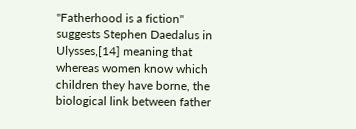"Fatherhood is a fiction" suggests Stephen Daedalus in Ulysses,[14] meaning that whereas women know which children they have borne, the biological link between father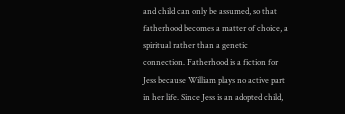and child can only be assumed, so that fatherhood becomes a matter of choice, a spiritual rather than a genetic connection. Fatherhood is a fiction for Jess because William plays no active part in her life. Since Jess is an adopted child,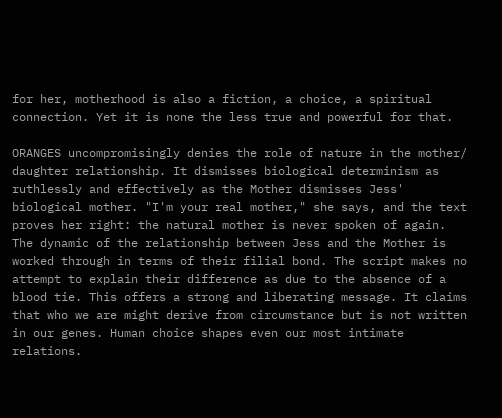for her, motherhood is also a fiction, a choice, a spiritual connection. Yet it is none the less true and powerful for that.

ORANGES uncompromisingly denies the role of nature in the mother/ daughter relationship. It dismisses biological determinism as ruthlessly and effectively as the Mother dismisses Jess' biological mother. "I'm your real mother," she says, and the text proves her right: the natural mother is never spoken of again. The dynamic of the relationship between Jess and the Mother is worked through in terms of their filial bond. The script makes no attempt to explain their difference as due to the absence of a blood tie. This offers a strong and liberating message. It claims that who we are might derive from circumstance but is not written in our genes. Human choice shapes even our most intimate relations.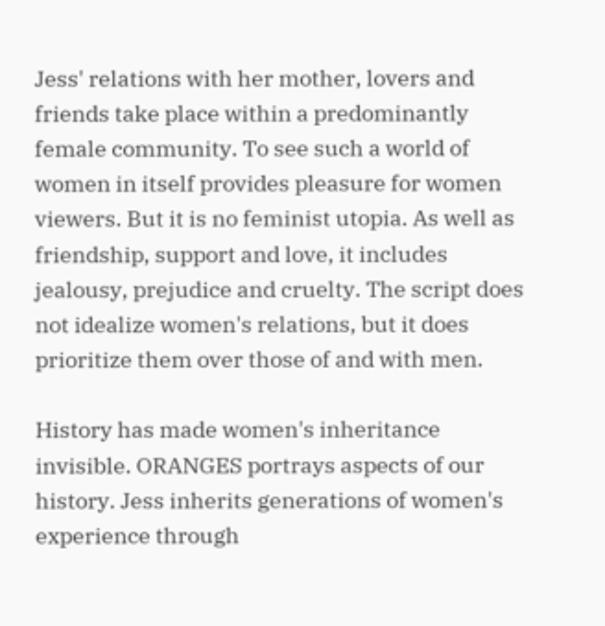Jess' relations with her mother, lovers and friends take place within a predominantly female community. To see such a world of women in itself provides pleasure for women viewers. But it is no feminist utopia. As well as friendship, support and love, it includes jealousy, prejudice and cruelty. The script does not idealize women's relations, but it does prioritize them over those of and with men.

History has made women's inheritance invisible. ORANGES portrays aspects of our history. Jess inherits generations of women's experience through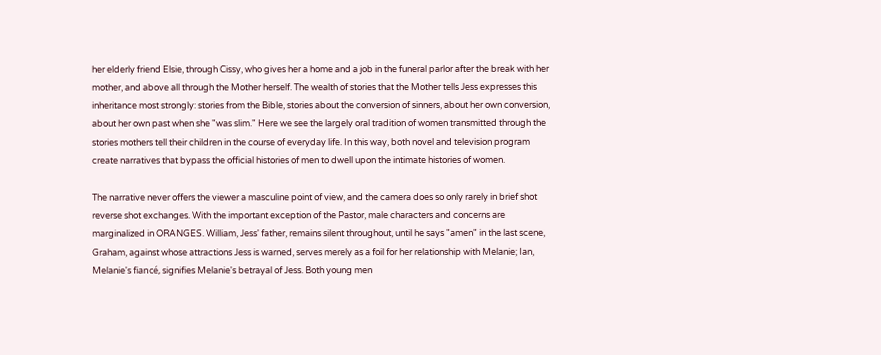her elderly friend Elsie, through Cissy, who gives her a home and a job in the funeral parlor after the break with her mother, and above all through the Mother herself. The wealth of stories that the Mother tells Jess expresses this inheritance most strongly: stories from the Bible, stories about the conversion of sinners, about her own conversion, about her own past when she "was slim." Here we see the largely oral tradition of women transmitted through the stories mothers tell their children in the course of everyday life. In this way, both novel and television program create narratives that bypass the official histories of men to dwell upon the intimate histories of women.

The narrative never offers the viewer a masculine point of view, and the camera does so only rarely in brief shot reverse shot exchanges. With the important exception of the Pastor, male characters and concerns are marginalized in ORANGES. William, Jess' father, remains silent throughout, until he says "amen" in the last scene, Graham, against whose attractions Jess is warned, serves merely as a foil for her relationship with Melanie; Ian, Melanie's fiancé, signifies Melanie's betrayal of Jess. Both young men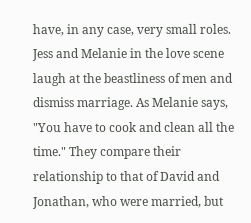have, in any case, very small roles. Jess and Melanie in the love scene laugh at the beastliness of men and dismiss marriage. As Melanie says, "You have to cook and clean all the time." They compare their relationship to that of David and Jonathan, who were married, but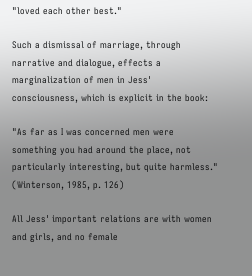"loved each other best."

Such a dismissal of marriage, through narrative and dialogue, effects a marginalization of men in Jess' consciousness, which is explicit in the book:

"As far as I was concerned men were something you had around the place, not particularly interesting, but quite harmless." (Winterson, 1985, p. 126)

All Jess' important relations are with women and girls, and no female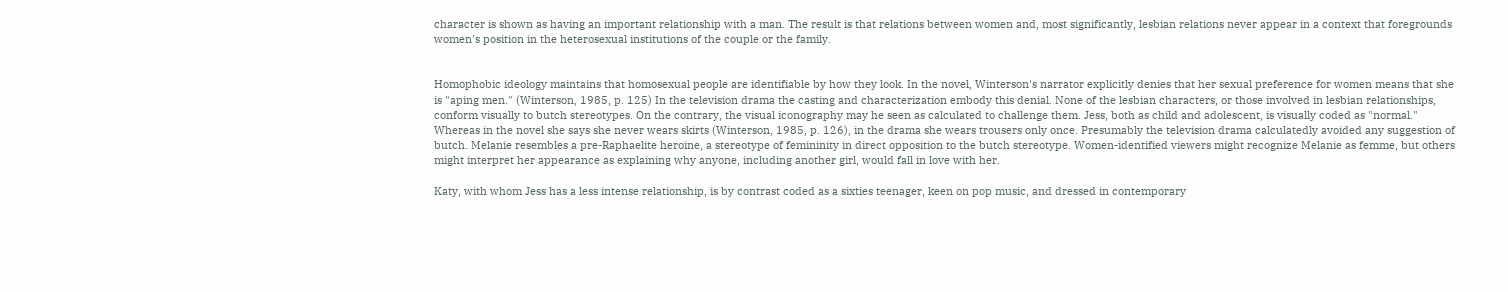character is shown as having an important relationship with a man. The result is that relations between women and, most significantly, lesbian relations never appear in a context that foregrounds women's position in the heterosexual institutions of the couple or the family.


Homophobic ideology maintains that homosexual people are identifiable by how they look. In the novel, Winterson's narrator explicitly denies that her sexual preference for women means that she is "aping men." (Winterson, 1985, p. 125) In the television drama the casting and characterization embody this denial. None of the lesbian characters, or those involved in lesbian relationships, conform visually to butch stereotypes. On the contrary, the visual iconography may he seen as calculated to challenge them. Jess, both as child and adolescent, is visually coded as "normal." Whereas in the novel she says she never wears skirts (Winterson, 1985, p. 126), in the drama she wears trousers only once. Presumably the television drama calculatedly avoided any suggestion of butch. Melanie resembles a pre-Raphaelite heroine, a stereotype of femininity in direct opposition to the butch stereotype. Women-identified viewers might recognize Melanie as femme, but others might interpret her appearance as explaining why anyone, including another girl, would fall in love with her.

Katy, with whom Jess has a less intense relationship, is by contrast coded as a sixties teenager, keen on pop music, and dressed in contemporary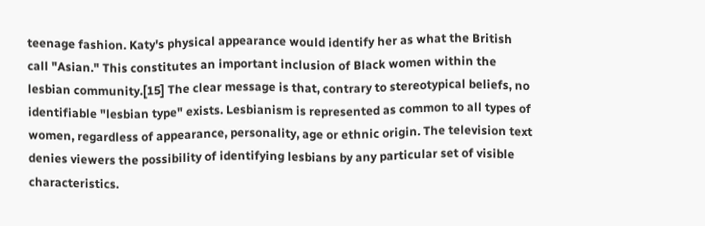teenage fashion. Katy's physical appearance would identify her as what the British call "Asian." This constitutes an important inclusion of Black women within the lesbian community.[15] The clear message is that, contrary to stereotypical beliefs, no identifiable "lesbian type" exists. Lesbianism is represented as common to all types of women, regardless of appearance, personality, age or ethnic origin. The television text denies viewers the possibility of identifying lesbians by any particular set of visible characteristics.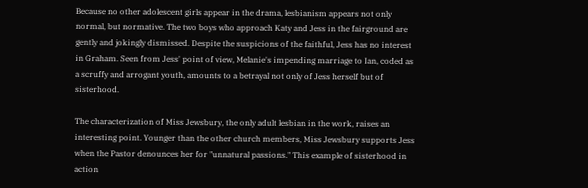Because no other adolescent girls appear in the drama, lesbianism appears not only normal, but normative. The two boys who approach Katy and Jess in the fairground are gently and jokingly dismissed. Despite the suspicions of the faithful, Jess has no interest in Graham. Seen from Jess' point of view, Melanie's impending marriage to Ian, coded as a scruffy and arrogant youth, amounts to a betrayal not only of Jess herself but of sisterhood.

The characterization of Miss Jewsbury, the only adult lesbian in the work, raises an interesting point. Younger than the other church members, Miss Jewsbury supports Jess when the Pastor denounces her for "unnatural passions." This example of sisterhood in action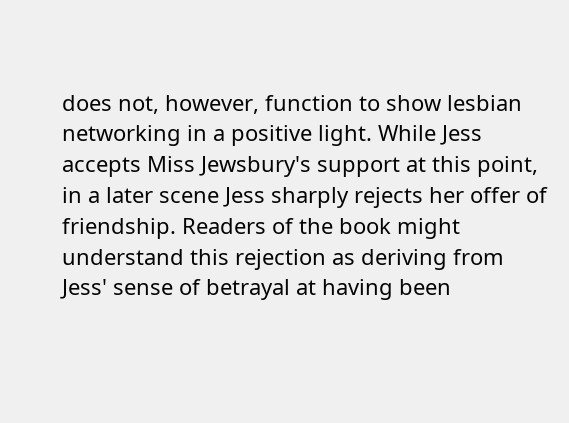does not, however, function to show lesbian networking in a positive light. While Jess accepts Miss Jewsbury's support at this point, in a later scene Jess sharply rejects her offer of friendship. Readers of the book might understand this rejection as deriving from Jess' sense of betrayal at having been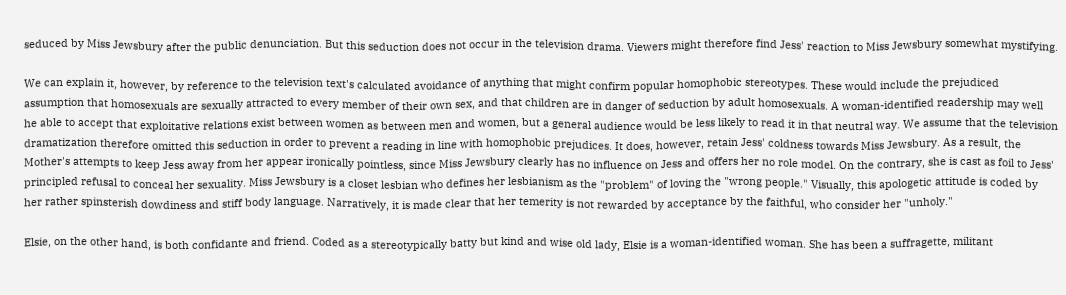seduced by Miss Jewsbury after the public denunciation. But this seduction does not occur in the television drama. Viewers might therefore find Jess' reaction to Miss Jewsbury somewhat mystifying.

We can explain it, however, by reference to the television text's calculated avoidance of anything that might confirm popular homophobic stereotypes. These would include the prejudiced assumption that homosexuals are sexually attracted to every member of their own sex, and that children are in danger of seduction by adult homosexuals. A woman-identified readership may well he able to accept that exploitative relations exist between women as between men and women, but a general audience would be less likely to read it in that neutral way. We assume that the television dramatization therefore omitted this seduction in order to prevent a reading in line with homophobic prejudices. It does, however, retain Jess' coldness towards Miss Jewsbury. As a result, the Mother's attempts to keep Jess away from her appear ironically pointless, since Miss Jewsbury clearly has no influence on Jess and offers her no role model. On the contrary, she is cast as foil to Jess' principled refusal to conceal her sexuality. Miss Jewsbury is a closet lesbian who defines her lesbianism as the "problem" of loving the "wrong people." Visually, this apologetic attitude is coded by her rather spinsterish dowdiness and stiff body language. Narratively, it is made clear that her temerity is not rewarded by acceptance by the faithful, who consider her "unholy."

Elsie, on the other hand, is both confidante and friend. Coded as a stereotypically batty but kind and wise old lady, Elsie is a woman-identified woman. She has been a suffragette, militant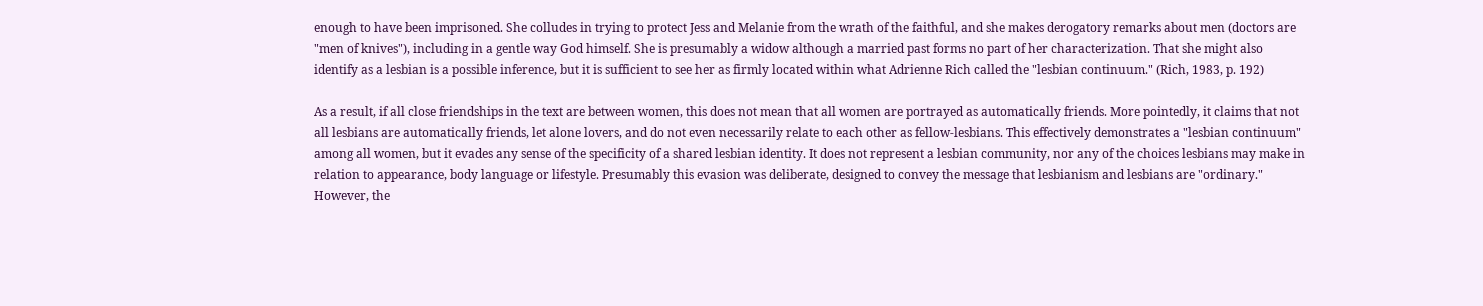enough to have been imprisoned. She colludes in trying to protect Jess and Melanie from the wrath of the faithful, and she makes derogatory remarks about men (doctors are "men of knives"), including in a gentle way God himself. She is presumably a widow although a married past forms no part of her characterization. That she might also identify as a lesbian is a possible inference, but it is sufficient to see her as firmly located within what Adrienne Rich called the "lesbian continuum." (Rich, 1983, p. 192)

As a result, if all close friendships in the text are between women, this does not mean that all women are portrayed as automatically friends. More pointedly, it claims that not all lesbians are automatically friends, let alone lovers, and do not even necessarily relate to each other as fellow-lesbians. This effectively demonstrates a "lesbian continuum" among all women, but it evades any sense of the specificity of a shared lesbian identity. It does not represent a lesbian community, nor any of the choices lesbians may make in relation to appearance, body language or lifestyle. Presumably this evasion was deliberate, designed to convey the message that lesbianism and lesbians are "ordinary." However, the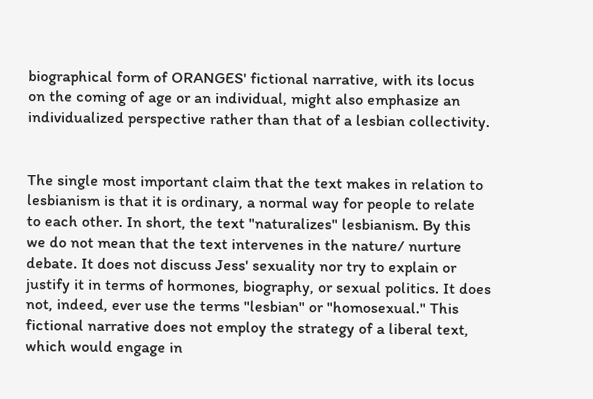biographical form of ORANGES' fictional narrative, with its locus on the coming of age or an individual, might also emphasize an individualized perspective rather than that of a lesbian collectivity.


The single most important claim that the text makes in relation to lesbianism is that it is ordinary, a normal way for people to relate to each other. In short, the text "naturalizes" lesbianism. By this we do not mean that the text intervenes in the nature/ nurture debate. It does not discuss Jess' sexuality nor try to explain or justify it in terms of hormones, biography, or sexual politics. It does not, indeed, ever use the terms "lesbian" or "homosexual." This fictional narrative does not employ the strategy of a liberal text, which would engage in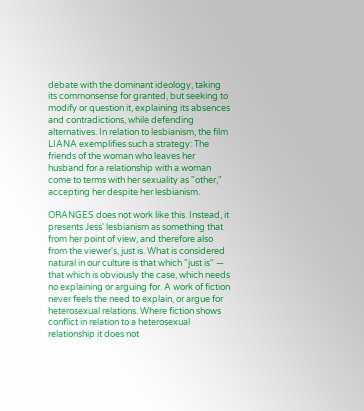debate with the dominant ideology, taking its commonsense for granted, but seeking to modify or question it, explaining its absences and contradictions, while defending alternatives. In relation to lesbianism, the film LIANA exemplifies such a strategy: The friends of the woman who leaves her husband for a relationship with a woman come to terms with her sexuality as "other," accepting her despite her lesbianism.

ORANGES does not work like this. Instead, it presents Jess' lesbianism as something that from her point of view, and therefore also from the viewer's, just is. What is considered natural in our culture is that which "just is" — that which is obviously the case, which needs no explaining or arguing for. A work of fiction never feels the need to explain, or argue for heterosexual relations. Where fiction shows conflict in relation to a heterosexual relationship it does not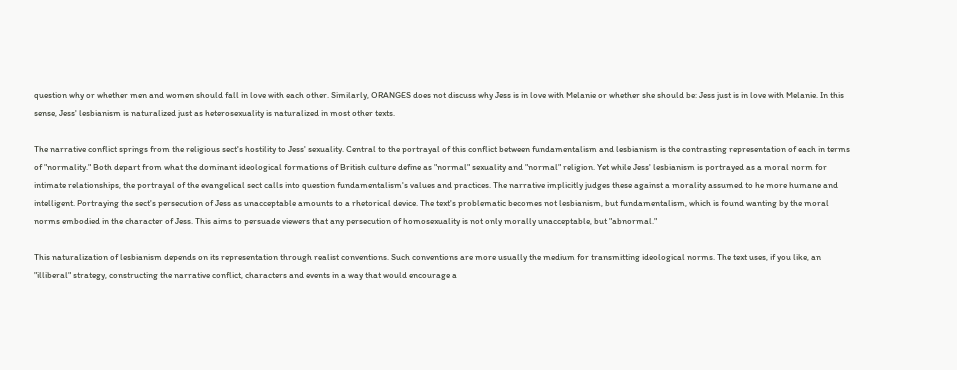question why or whether men and women should fall in love with each other. Similarly, ORANGES does not discuss why Jess is in love with Melanie or whether she should be: Jess just is in love with Melanie. In this sense, Jess' lesbianism is naturalized just as heterosexuality is naturalized in most other texts.

The narrative conflict springs from the religious sect's hostility to Jess' sexuality. Central to the portrayal of this conflict between fundamentalism and lesbianism is the contrasting representation of each in terms of "normality." Both depart from what the dominant ideological formations of British culture define as "normal" sexuality and "normal" religion. Yet while Jess' lesbianism is portrayed as a moral norm for intimate relationships, the portrayal of the evangelical sect calls into question fundamentalism's values and practices. The narrative implicitly judges these against a morality assumed to he more humane and intelligent. Portraying the sect's persecution of Jess as unacceptable amounts to a rhetorical device. The text's problematic becomes not lesbianism, but fundamentalism, which is found wanting by the moral norms embodied in the character of Jess. This aims to persuade viewers that any persecution of homosexuality is not only morally unacceptable, but "abnormal."

This naturalization of lesbianism depends on its representation through realist conventions. Such conventions are more usually the medium for transmitting ideological norms. The text uses, if you like, an "illiberal" strategy, constructing the narrative conflict, characters and events in a way that would encourage a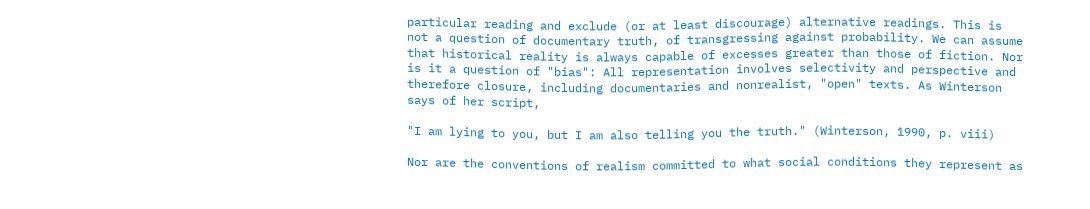particular reading and exclude (or at least discourage) alternative readings. This is not a question of documentary truth, of transgressing against probability. We can assume that historical reality is always capable of excesses greater than those of fiction. Nor is it a question of "bias": All representation involves selectivity and perspective and therefore closure, including documentaries and nonrealist, "open" texts. As Winterson says of her script,

"I am lying to you, but I am also telling you the truth." (Winterson, 1990, p. viii)

Nor are the conventions of realism committed to what social conditions they represent as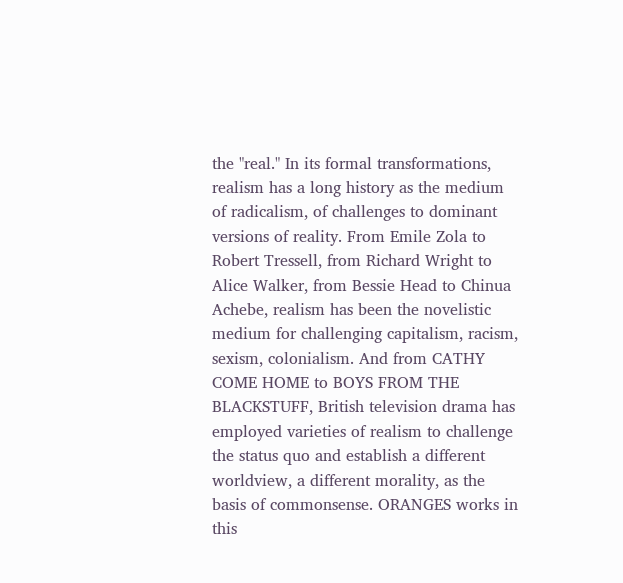the "real." In its formal transformations, realism has a long history as the medium of radicalism, of challenges to dominant versions of reality. From Emile Zola to Robert Tressell, from Richard Wright to Alice Walker, from Bessie Head to Chinua Achebe, realism has been the novelistic medium for challenging capitalism, racism, sexism, colonialism. And from CATHY COME HOME to BOYS FROM THE BLACKSTUFF, British television drama has employed varieties of realism to challenge the status quo and establish a different worldview, a different morality, as the basis of commonsense. ORANGES works in this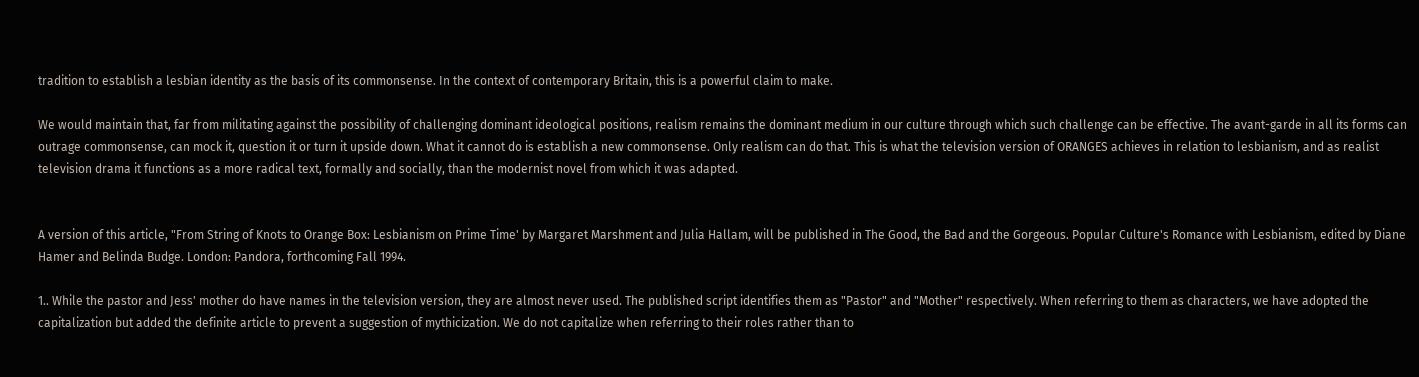tradition to establish a lesbian identity as the basis of its commonsense. In the context of contemporary Britain, this is a powerful claim to make.

We would maintain that, far from militating against the possibility of challenging dominant ideological positions, realism remains the dominant medium in our culture through which such challenge can be effective. The avant-garde in all its forms can outrage commonsense, can mock it, question it or turn it upside down. What it cannot do is establish a new commonsense. Only realism can do that. This is what the television version of ORANGES achieves in relation to lesbianism, and as realist television drama it functions as a more radical text, formally and socially, than the modernist novel from which it was adapted.


A version of this article, "From String of Knots to Orange Box: Lesbianism on Prime Time' by Margaret Marshment and Julia Hallam, will be published in The Good, the Bad and the Gorgeous. Popular Culture's Romance with Lesbianism, edited by Diane Hamer and Belinda Budge. London: Pandora, forthcoming Fall 1994.

1.. While the pastor and Jess' mother do have names in the television version, they are almost never used. The published script identifies them as "Pastor" and "Mother" respectively. When referring to them as characters, we have adopted the capitalization but added the definite article to prevent a suggestion of mythicization. We do not capitalize when referring to their roles rather than to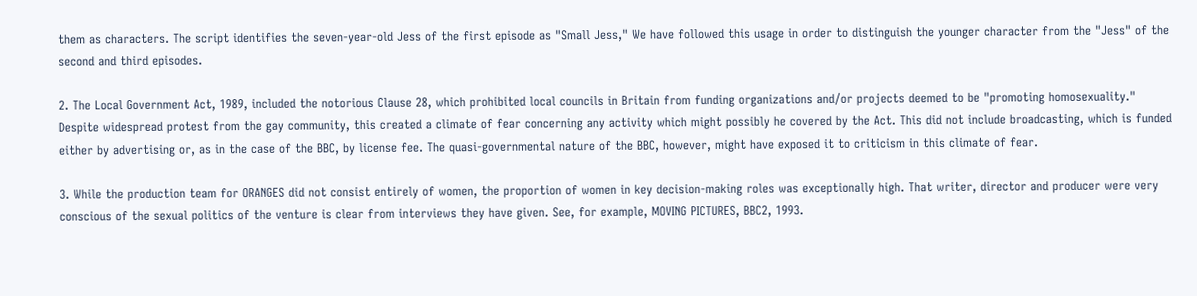them as characters. The script identifies the seven-year-old Jess of the first episode as "Small Jess," We have followed this usage in order to distinguish the younger character from the "Jess" of the second and third episodes.

2. The Local Government Act, 1989, included the notorious Clause 28, which prohibited local councils in Britain from funding organizations and/or projects deemed to be "promoting homosexuality." Despite widespread protest from the gay community, this created a climate of fear concerning any activity which might possibly he covered by the Act. This did not include broadcasting, which is funded either by advertising or, as in the case of the BBC, by license fee. The quasi-governmental nature of the BBC, however, might have exposed it to criticism in this climate of fear.

3. While the production team for ORANGES did not consist entirely of women, the proportion of women in key decision-making roles was exceptionally high. That writer, director and producer were very conscious of the sexual politics of the venture is clear from interviews they have given. See, for example, MOVING PICTURES, BBC2, 1993.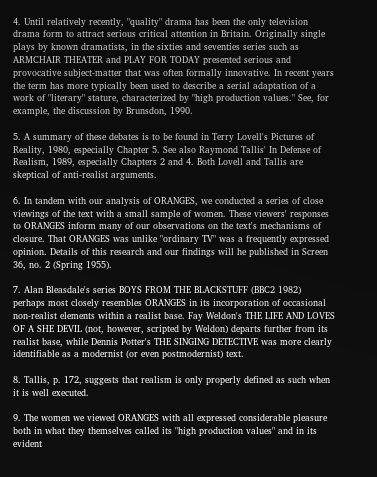4. Until relatively recently, "quality" drama has been the only television drama form to attract serious critical attention in Britain. Originally single plays by known dramatists, in the sixties and seventies series such as ARMCHAIR THEATER and PLAY FOR TODAY presented serious and provocative subject-matter that was often formally innovative. In recent years the term has more typically been used to describe a serial adaptation of a work of "literary" stature, characterized by "high production values." See, for example, the discussion by Brunsdon, 1990.

5. A summary of these debates is to be found in Terry Lovell's Pictures of Reality, 1980, especially Chapter 5. See also Raymond Tallis' In Defense of Realism, 1989, especially Chapters 2 and 4. Both Lovell and Tallis are skeptical of anti-realist arguments.

6. In tandem with our analysis of ORANGES, we conducted a series of close viewings of the text with a small sample of women. These viewers' responses to ORANGES inform many of our observations on the text's mechanisms of closure. That ORANGES was unlike "ordinary TV" was a frequently expressed opinion. Details of this research and our findings will he published in Screen 36, no. 2 (Spring 1955).

7. Alan Bleasdale's series BOYS FROM THE BLACKSTUFF (BBC2 1982) perhaps most closely resembles ORANGES in its incorporation of occasional non-realist elements within a realist base. Fay Weldon's THE LIFE AND LOVES OF A SHE DEVIL (not, however, scripted by Weldon) departs further from its realist base, while Dennis Potter's THE SINGING DETECTIVE was more clearly identifiable as a modernist (or even postmodernist) text.

8. Tallis, p. 172, suggests that realism is only properly defined as such when it is well executed.

9. The women we viewed ORANGES with all expressed considerable pleasure both in what they themselves called its "high production values" and in its evident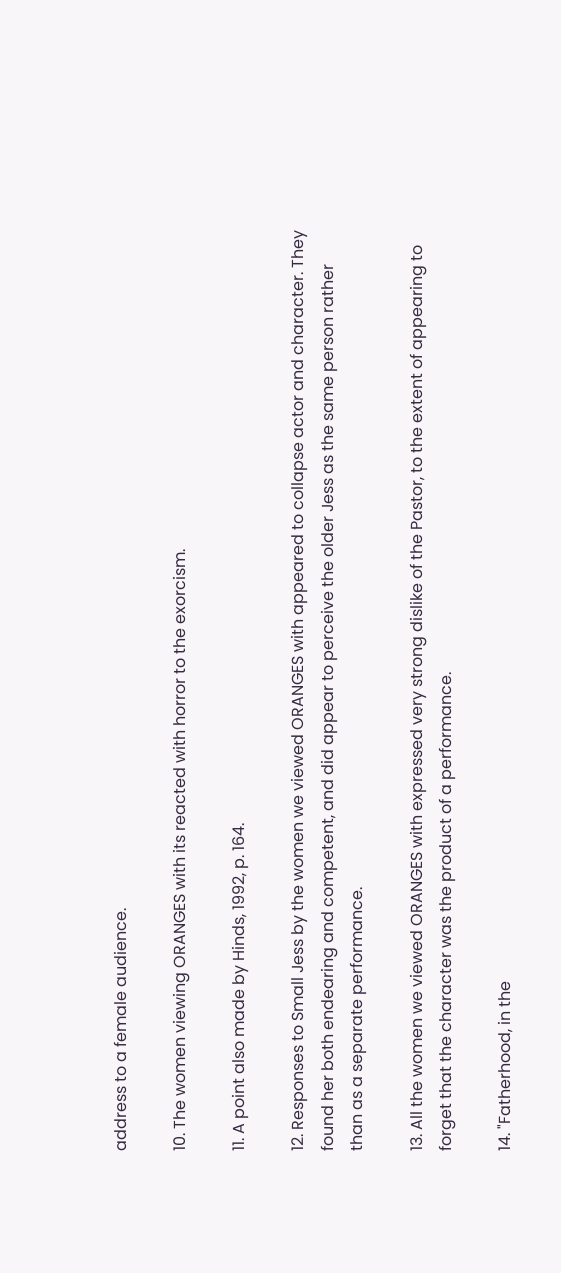address to a female audience.

10. The women viewing ORANGES with its reacted with horror to the exorcism.

11. A point also made by Hinds, 1992, p. 164.

12. Responses to Small Jess by the women we viewed ORANGES with appeared to collapse actor and character. They found her both endearing and competent, and did appear to perceive the older Jess as the same person rather than as a separate performance.

13. All the women we viewed ORANGES with expressed very strong dislike of the Pastor, to the extent of appearing to forget that the character was the product of a performance.

14. "Fatherhood, in the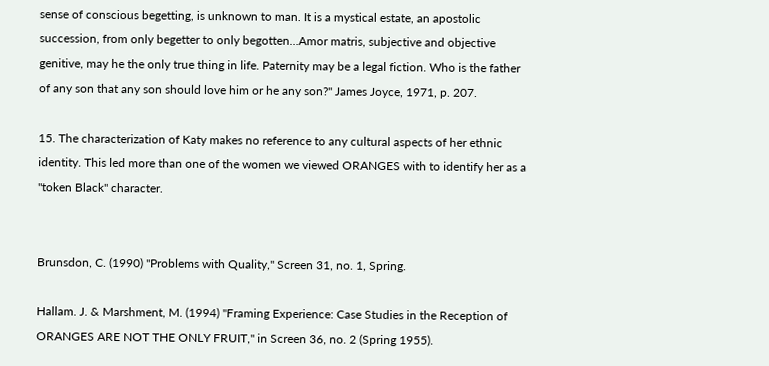sense of conscious begetting, is unknown to man. It is a mystical estate, an apostolic succession, from only begetter to only begotten…Amor matris, subjective and objective genitive, may he the only true thing in life. Paternity may be a legal fiction. Who is the father of any son that any son should love him or he any son?" James Joyce, 1971, p. 207.

15. The characterization of Katy makes no reference to any cultural aspects of her ethnic identity. This led more than one of the women we viewed ORANGES with to identify her as a "token Black" character.


Brunsdon, C. (1990) "Problems with Quality," Screen 31, no. 1, Spring.

Hallam. J. & Marshment, M. (1994) "Framing Experience: Case Studies in the Reception of ORANGES ARE NOT THE ONLY FRUIT," in Screen 36, no. 2 (Spring 1955).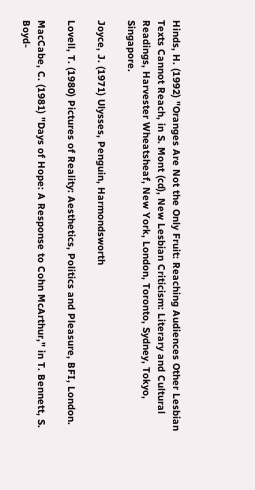Hinds, H. (1992) "Oranges Are Not the Only Fruit: Reaching Audiences Other Lesbian Texts Cannot Reach, in S. Mont (cd), New Lesbian Criticism: Literary and Cultural Readings, Harvester Wheatsheaf, New York, London, Toronto, Sydney, Tokyo, Singapore.

Joyce, J. (1971) Ulysses, Penguin, Harmondsworth

Lovell, T. (1980) Pictures of Reality: Aesthetics, Politics and Pleasure, BFI, London.

MacCabe, C. (1981) "Days of Hope: A Response to Cohn McArthur," in T. Bennett, S. Boyd-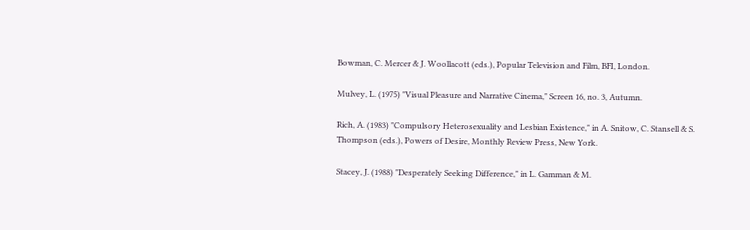Bowman, C. Mercer & J. Woollacott (eds.), Popular Television and Film, BFI, London.

Mulvey, L. (1975) "Visual Pleasure and Narrative Cinema," Screen 16, no. 3, Autumn.

Rich, A. (1983) "Compulsory Heterosexuality and Lesbian Existence," in A. Snitow, C. Stansell & S. Thompson (eds.), Powers of Desire, Monthly Review Press, New York.

Stacey, J. (1988) "Desperately Seeking Difference," in L. Gamman & M.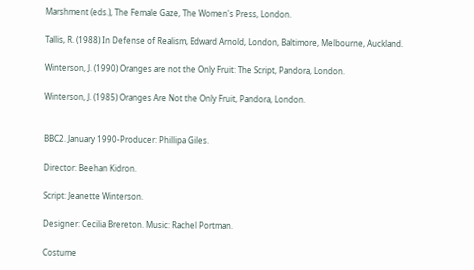Marshment (eds.), The Female Gaze, The Women's Press, London.

Tallis, R. (1988) In Defense of Realism, Edward Arnold, London, Baltimore, Melbourne, Auckland.

Winterson, J. (1990) Oranges are not the Only Fruit: The Script, Pandora, London.

Winterson, J. (1985) Oranges Are Not the Only Fruit, Pandora, London.


BBC2. January 1990-Producer: Phillipa Giles.

Director: Beehan Kidron.

Script: Jeanette Winterson.

Designer: Cecilia Brereton. Music: Rachel Portman.

Costume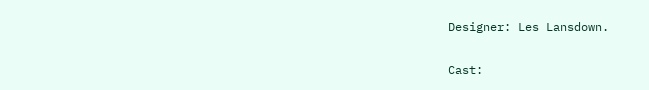Designer: Les Lansdown.

Cast: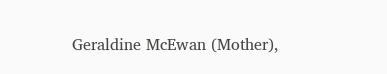Geraldine McEwan (Mother),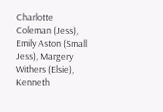Charlotte Coleman (Jess), Emily Aston (Small Jess), Margery Withers (Elsie), Kenneth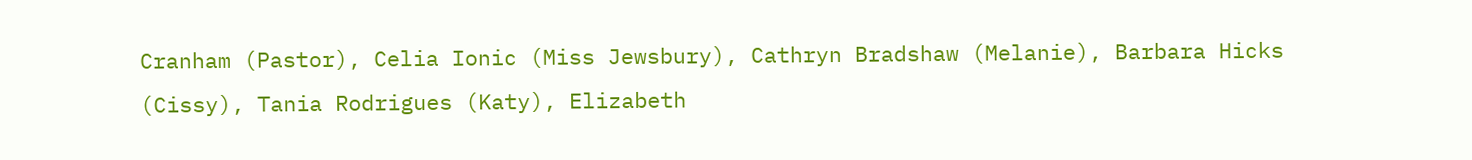Cranham (Pastor), Celia Ionic (Miss Jewsbury), Cathryn Bradshaw (Melanie), Barbara Hicks (Cissy), Tania Rodrigues (Katy), Elizabeth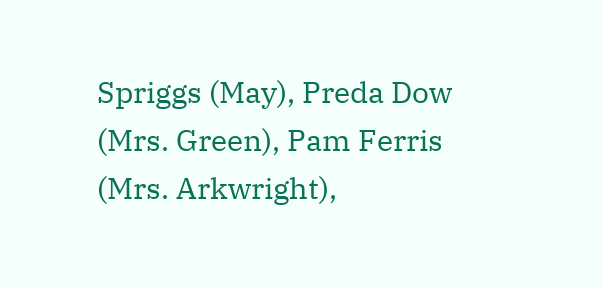Spriggs (May), Preda Dow (Mrs. Green), Pam Ferris (Mrs. Arkwright),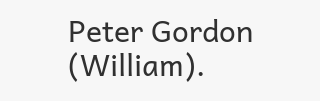Peter Gordon (William).